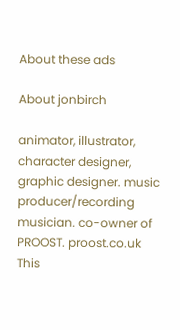About these ads

About jonbirch

animator, illustrator, character designer, graphic designer. music producer/recording musician. co-owner of PROOST. proost.co.uk
This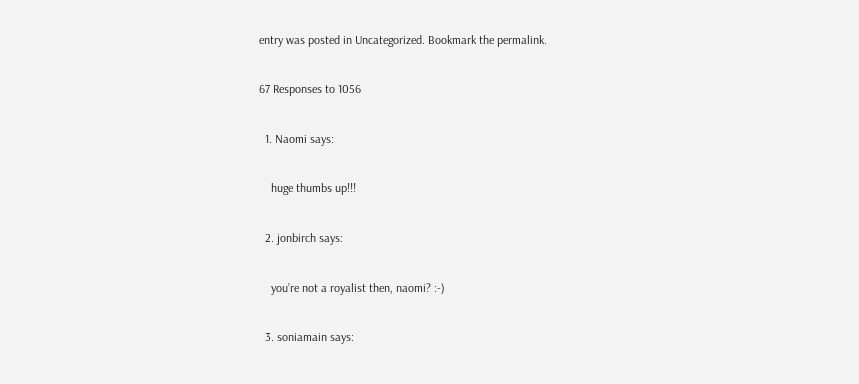entry was posted in Uncategorized. Bookmark the permalink.

67 Responses to 1056

  1. Naomi says:

    huge thumbs up!!!

  2. jonbirch says:

    you’re not a royalist then, naomi? :-)

  3. soniamain says: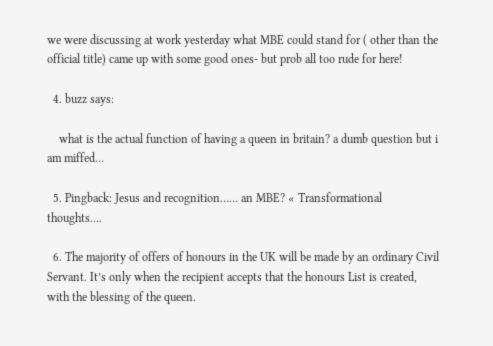we were discussing at work yesterday what MBE could stand for ( other than the official title) came up with some good ones- but prob all too rude for here!

  4. buzz says:

    what is the actual function of having a queen in britain? a dumb question but i am miffed…

  5. Pingback: Jesus and recognition…… an MBE? « Transformational thoughts….

  6. The majority of offers of honours in the UK will be made by an ordinary Civil Servant. It’s only when the recipient accepts that the honours List is created, with the blessing of the queen.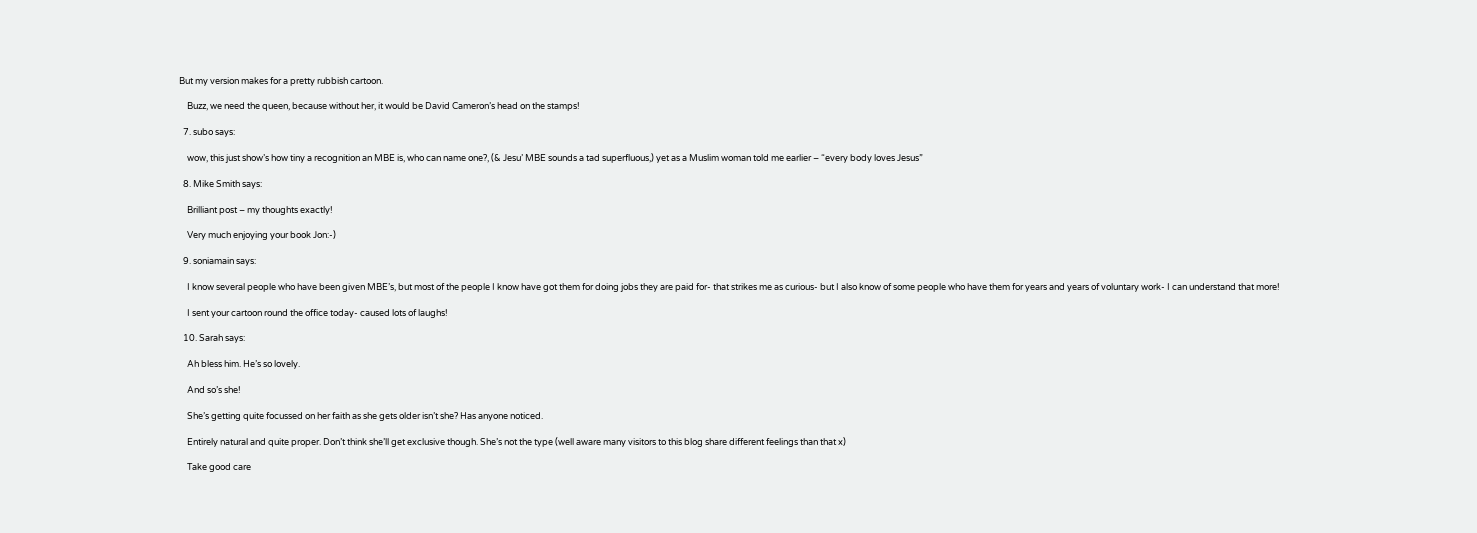But my version makes for a pretty rubbish cartoon.

    Buzz, we need the queen, because without her, it would be David Cameron’s head on the stamps!

  7. subo says:

    wow, this just show’s how tiny a recognition an MBE is, who can name one?, (& Jesu’ MBE sounds a tad superfluous,) yet as a Muslim woman told me earlier – “every body loves Jesus”

  8. Mike Smith says:

    Brilliant post – my thoughts exactly!

    Very much enjoying your book Jon:-)

  9. soniamain says:

    I know several people who have been given MBE’s, but most of the people I know have got them for doing jobs they are paid for- that strikes me as curious- but I also know of some people who have them for years and years of voluntary work- I can understand that more!

    I sent your cartoon round the office today- caused lots of laughs!

  10. Sarah says:

    Ah bless him. He’s so lovely.

    And so’s she!

    She’s getting quite focussed on her faith as she gets older isn’t she? Has anyone noticed.

    Entirely natural and quite proper. Don’t think she’ll get exclusive though. She’s not the type (well aware many visitors to this blog share different feelings than that x)

    Take good care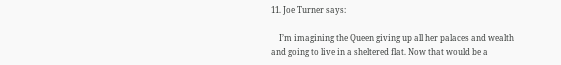11. Joe Turner says:

    I’m imagining the Queen giving up all her palaces and wealth and going to live in a sheltered flat. Now that would be a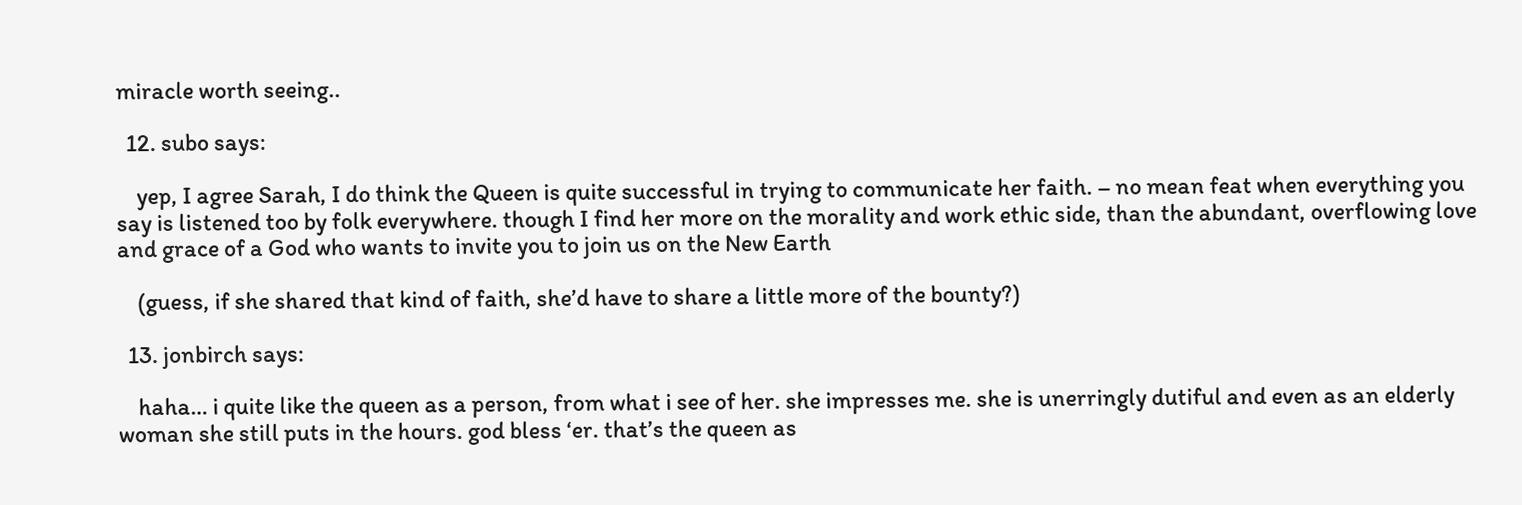miracle worth seeing..

  12. subo says:

    yep, I agree Sarah, I do think the Queen is quite successful in trying to communicate her faith. – no mean feat when everything you say is listened too by folk everywhere. though I find her more on the morality and work ethic side, than the abundant, overflowing love and grace of a God who wants to invite you to join us on the New Earth

    (guess, if she shared that kind of faith, she’d have to share a little more of the bounty?)

  13. jonbirch says:

    haha… i quite like the queen as a person, from what i see of her. she impresses me. she is unerringly dutiful and even as an elderly woman she still puts in the hours. god bless ‘er. that’s the queen as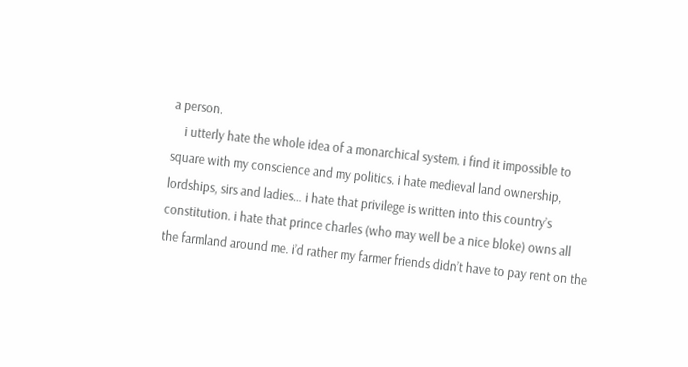a person.
    i utterly hate the whole idea of a monarchical system. i find it impossible to square with my conscience and my politics. i hate medieval land ownership, lordships, sirs and ladies… i hate that privilege is written into this country’s constitution. i hate that prince charles (who may well be a nice bloke) owns all the farmland around me. i’d rather my farmer friends didn’t have to pay rent on the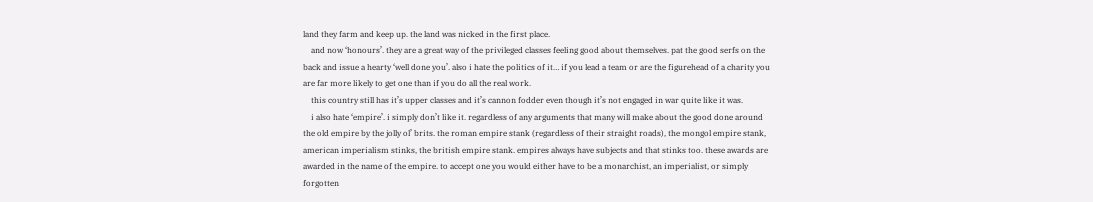land they farm and keep up. the land was nicked in the first place.
    and now ‘honours’. they are a great way of the privileged classes feeling good about themselves. pat the good serfs on the back and issue a hearty ‘well done you’. also i hate the politics of it… if you lead a team or are the figurehead of a charity you are far more likely to get one than if you do all the real work.
    this country still has it’s upper classes and it’s cannon fodder even though it’s not engaged in war quite like it was.
    i also hate ‘empire’. i simply don’t like it. regardless of any arguments that many will make about the good done around the old empire by the jolly ol’ brits. the roman empire stank (regardless of their straight roads), the mongol empire stank, american imperialism stinks, the british empire stank. empires always have subjects and that stinks too. these awards are awarded in the name of the empire. to accept one you would either have to be a monarchist, an imperialist, or simply forgotten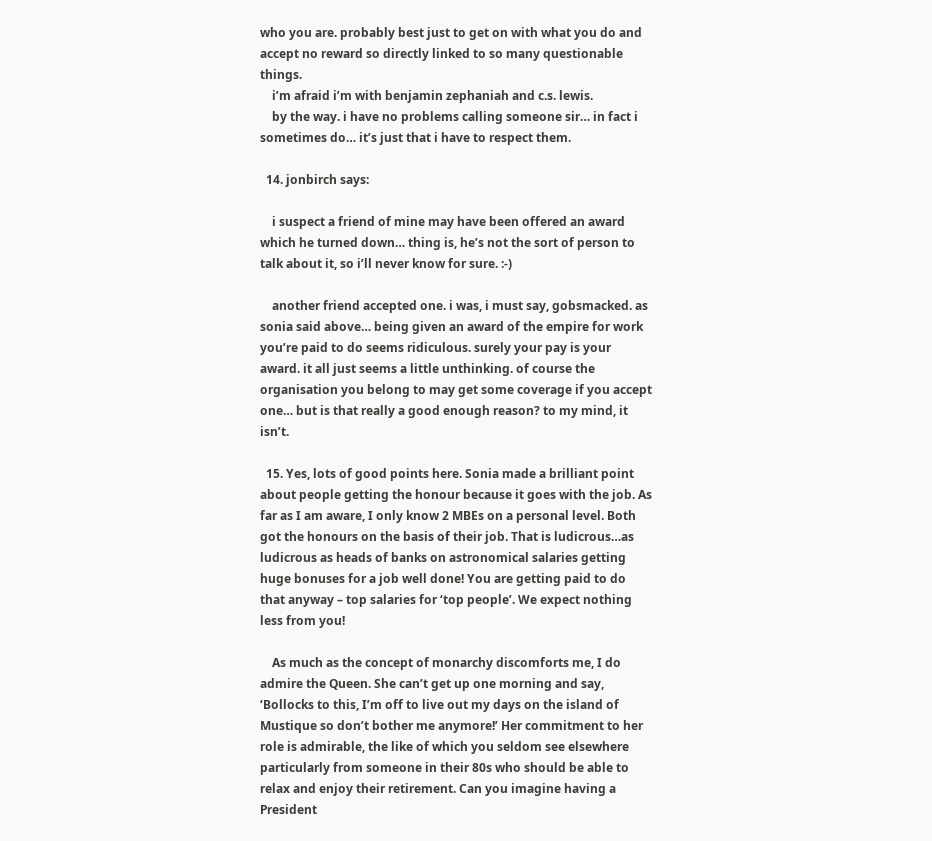who you are. probably best just to get on with what you do and accept no reward so directly linked to so many questionable things.
    i’m afraid i’m with benjamin zephaniah and c.s. lewis.
    by the way. i have no problems calling someone sir… in fact i sometimes do… it’s just that i have to respect them.

  14. jonbirch says:

    i suspect a friend of mine may have been offered an award which he turned down… thing is, he’s not the sort of person to talk about it, so i’ll never know for sure. :-)

    another friend accepted one. i was, i must say, gobsmacked. as sonia said above… being given an award of the empire for work you’re paid to do seems ridiculous. surely your pay is your award. it all just seems a little unthinking. of course the organisation you belong to may get some coverage if you accept one… but is that really a good enough reason? to my mind, it isn’t.

  15. Yes, lots of good points here. Sonia made a brilliant point about people getting the honour because it goes with the job. As far as I am aware, I only know 2 MBEs on a personal level. Both got the honours on the basis of their job. That is ludicrous…as ludicrous as heads of banks on astronomical salaries getting huge bonuses for a job well done! You are getting paid to do that anyway – top salaries for ‘top people’. We expect nothing less from you!

    As much as the concept of monarchy discomforts me, I do admire the Queen. She can’t get up one morning and say, ‘Bollocks to this, I’m off to live out my days on the island of Mustique so don’t bother me anymore!’ Her commitment to her role is admirable, the like of which you seldom see elsewhere particularly from someone in their 80s who should be able to relax and enjoy their retirement. Can you imagine having a President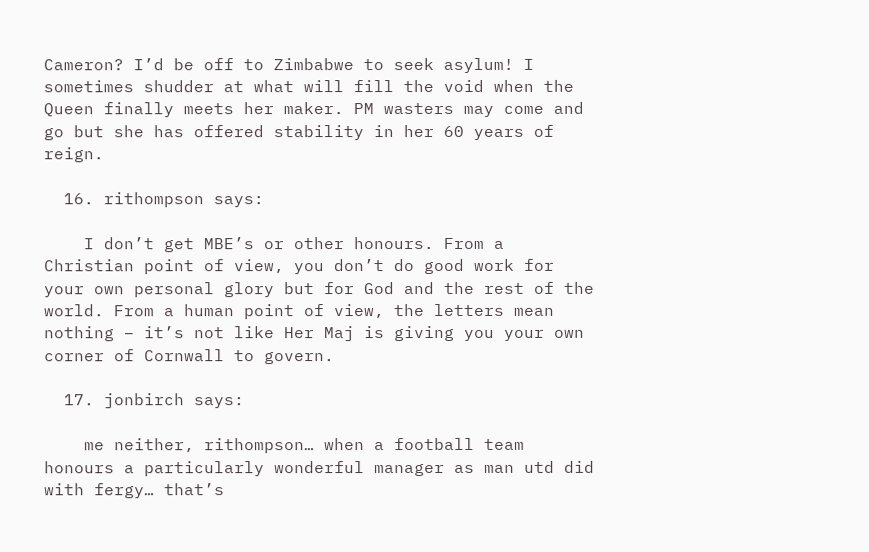Cameron? I’d be off to Zimbabwe to seek asylum! I sometimes shudder at what will fill the void when the Queen finally meets her maker. PM wasters may come and go but she has offered stability in her 60 years of reign.

  16. rithompson says:

    I don’t get MBE’s or other honours. From a Christian point of view, you don’t do good work for your own personal glory but for God and the rest of the world. From a human point of view, the letters mean nothing – it’s not like Her Maj is giving you your own corner of Cornwall to govern.

  17. jonbirch says:

    me neither, rithompson… when a football team honours a particularly wonderful manager as man utd did with fergy… that’s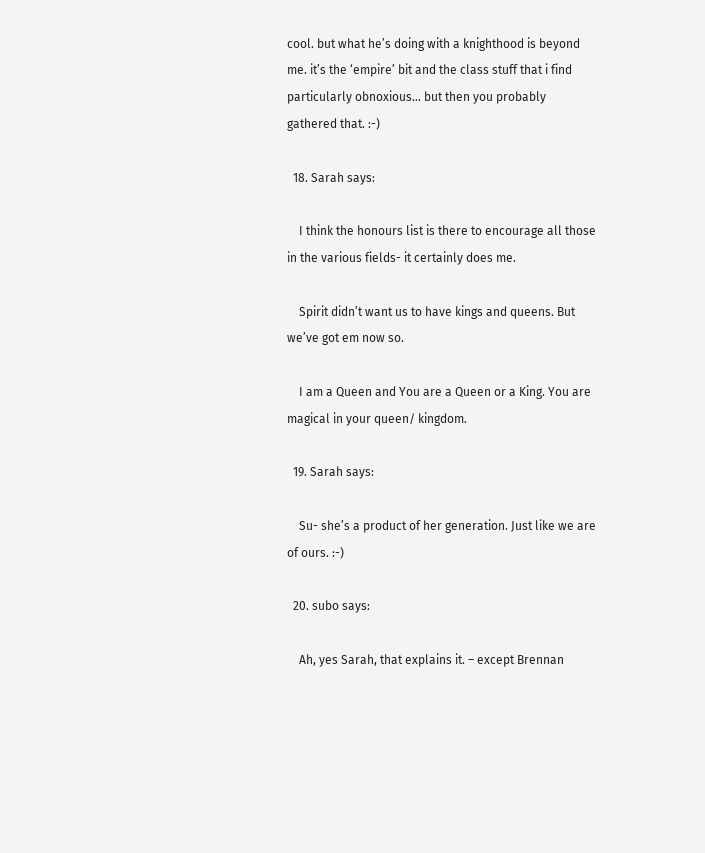cool. but what he’s doing with a knighthood is beyond me. it’s the ‘empire’ bit and the class stuff that i find particularly obnoxious… but then you probably gathered that. :-)

  18. Sarah says:

    I think the honours list is there to encourage all those in the various fields- it certainly does me.

    Spirit didn’t want us to have kings and queens. But we’ve got em now so.

    I am a Queen and You are a Queen or a King. You are magical in your queen/ kingdom.

  19. Sarah says:

    Su- she’s a product of her generation. Just like we are of ours. :-)

  20. subo says:

    Ah, yes Sarah, that explains it. – except Brennan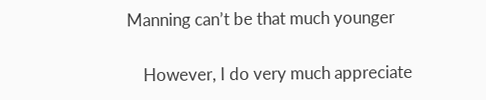Manning can’t be that much younger

    However, I do very much appreciate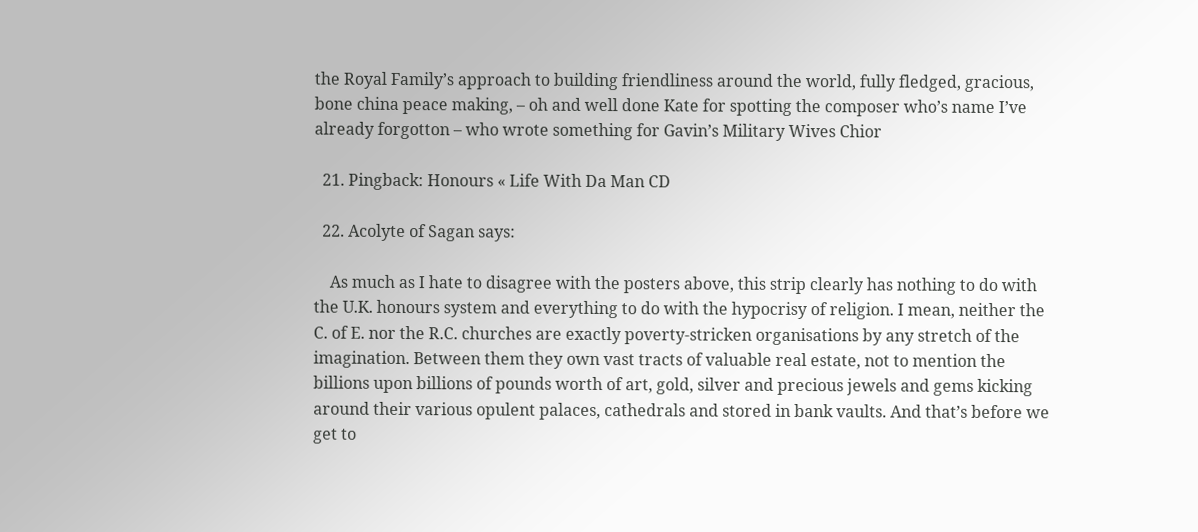the Royal Family’s approach to building friendliness around the world, fully fledged, gracious, bone china peace making, – oh and well done Kate for spotting the composer who’s name I’ve already forgotton – who wrote something for Gavin’s Military Wives Chior

  21. Pingback: Honours « Life With Da Man CD

  22. Acolyte of Sagan says:

    As much as I hate to disagree with the posters above, this strip clearly has nothing to do with the U.K. honours system and everything to do with the hypocrisy of religion. I mean, neither the C. of E. nor the R.C. churches are exactly poverty-stricken organisations by any stretch of the imagination. Between them they own vast tracts of valuable real estate, not to mention the billions upon billions of pounds worth of art, gold, silver and precious jewels and gems kicking around their various opulent palaces, cathedrals and stored in bank vaults. And that’s before we get to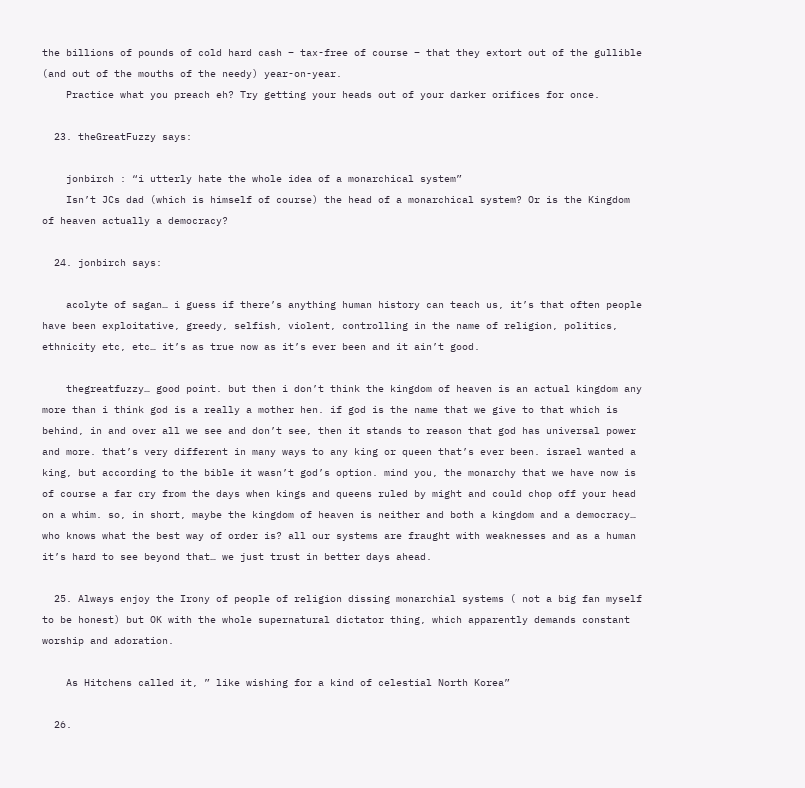the billions of pounds of cold hard cash – tax-free of course – that they extort out of the gullible (and out of the mouths of the needy) year-on-year.
    Practice what you preach eh? Try getting your heads out of your darker orifices for once.

  23. theGreatFuzzy says:

    jonbirch : “i utterly hate the whole idea of a monarchical system”
    Isn’t JCs dad (which is himself of course) the head of a monarchical system? Or is the Kingdom of heaven actually a democracy?

  24. jonbirch says:

    acolyte of sagan… i guess if there’s anything human history can teach us, it’s that often people have been exploitative, greedy, selfish, violent, controlling in the name of religion, politics, ethnicity etc, etc… it’s as true now as it’s ever been and it ain’t good.

    thegreatfuzzy… good point. but then i don’t think the kingdom of heaven is an actual kingdom any more than i think god is a really a mother hen. if god is the name that we give to that which is behind, in and over all we see and don’t see, then it stands to reason that god has universal power and more. that’s very different in many ways to any king or queen that’s ever been. israel wanted a king, but according to the bible it wasn’t god’s option. mind you, the monarchy that we have now is of course a far cry from the days when kings and queens ruled by might and could chop off your head on a whim. so, in short, maybe the kingdom of heaven is neither and both a kingdom and a democracy… who knows what the best way of order is? all our systems are fraught with weaknesses and as a human it’s hard to see beyond that… we just trust in better days ahead.

  25. Always enjoy the Irony of people of religion dissing monarchial systems ( not a big fan myself to be honest) but OK with the whole supernatural dictator thing, which apparently demands constant worship and adoration.

    As Hitchens called it, ” like wishing for a kind of celestial North Korea”

  26.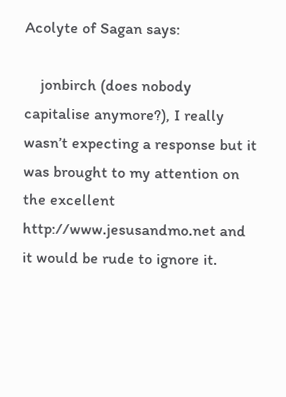Acolyte of Sagan says:

    jonbirch (does nobody capitalise anymore?), I really wasn’t expecting a response but it was brought to my attention on the excellent http://www.jesusandmo.net and it would be rude to ignore it.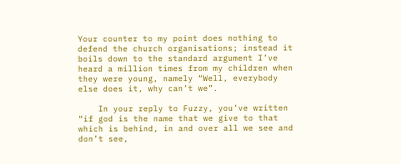Your counter to my point does nothing to defend the church organisations; instead it boils down to the standard argument I’ve heard a million times from my children when they were young, namely “Well, everybody else does it, why can’t we”.

    In your reply to Fuzzy, you’ve written “if god is the name that we give to that which is behind, in and over all we see and don’t see,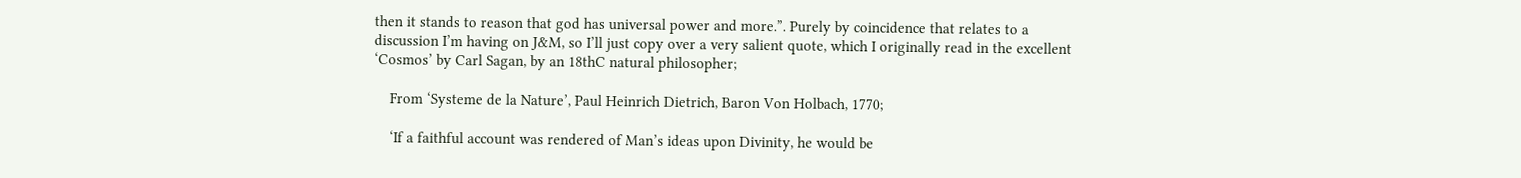then it stands to reason that god has universal power and more.”. Purely by coincidence that relates to a discussion I’m having on J&M, so I’ll just copy over a very salient quote, which I originally read in the excellent ‘Cosmos’ by Carl Sagan, by an 18thC natural philosopher;

    From ‘Systeme de la Nature’, Paul Heinrich Dietrich, Baron Von Holbach, 1770;

    ‘If a faithful account was rendered of Man’s ideas upon Divinity, he would be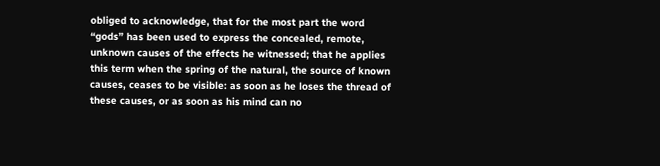obliged to acknowledge, that for the most part the word “gods” has been used to express the concealed, remote, unknown causes of the effects he witnessed; that he applies this term when the spring of the natural, the source of known causes, ceases to be visible: as soon as he loses the thread of these causes, or as soon as his mind can no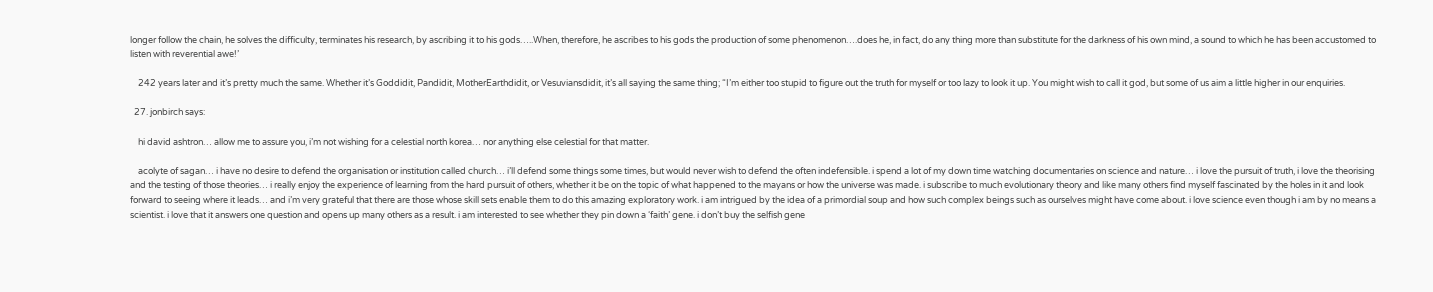longer follow the chain, he solves the difficulty, terminates his research, by ascribing it to his gods…..When, therefore, he ascribes to his gods the production of some phenomenon….does he, in fact, do any thing more than substitute for the darkness of his own mind, a sound to which he has been accustomed to listen with reverential awe!’

    242 years later and it’s pretty much the same. Whether it’s Goddidit, Pandidit, MotherEarthdidit, or Vesuviansdidit, it’s all saying the same thing; “I’m either too stupid to figure out the truth for myself or too lazy to look it up. You might wish to call it god, but some of us aim a little higher in our enquiries.

  27. jonbirch says:

    hi david ashtron… allow me to assure you, i’m not wishing for a celestial north korea… nor anything else celestial for that matter.

    acolyte of sagan… i have no desire to defend the organisation or institution called church… i’ll defend some things some times, but would never wish to defend the often indefensible. i spend a lot of my down time watching documentaries on science and nature… i love the pursuit of truth, i love the theorising and the testing of those theories… i really enjoy the experience of learning from the hard pursuit of others, whether it be on the topic of what happened to the mayans or how the universe was made. i subscribe to much evolutionary theory and like many others find myself fascinated by the holes in it and look forward to seeing where it leads… and i’m very grateful that there are those whose skill sets enable them to do this amazing exploratory work. i am intrigued by the idea of a primordial soup and how such complex beings such as ourselves might have come about. i love science even though i am by no means a scientist. i love that it answers one question and opens up many others as a result. i am interested to see whether they pin down a ‘faith’ gene. i don’t buy the selfish gene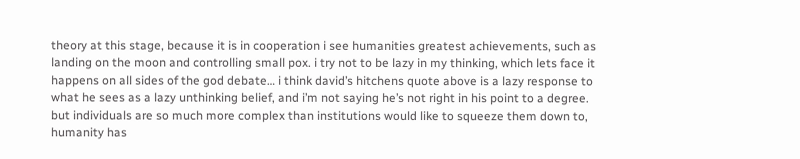theory at this stage, because it is in cooperation i see humanities greatest achievements, such as landing on the moon and controlling small pox. i try not to be lazy in my thinking, which lets face it happens on all sides of the god debate… i think david’s hitchens quote above is a lazy response to what he sees as a lazy unthinking belief, and i’m not saying he’s not right in his point to a degree. but individuals are so much more complex than institutions would like to squeeze them down to, humanity has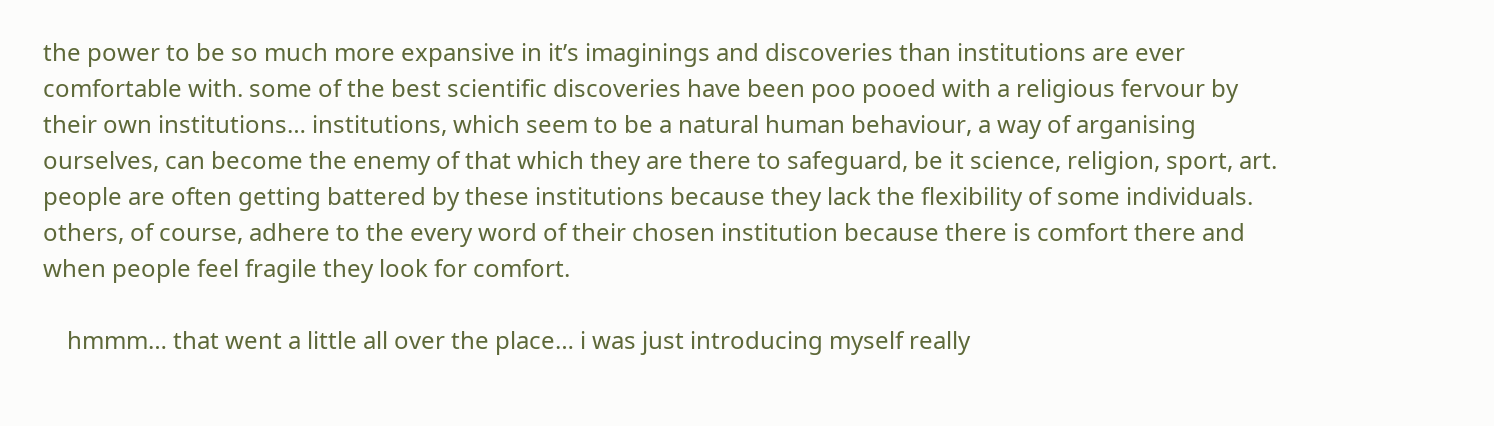the power to be so much more expansive in it’s imaginings and discoveries than institutions are ever comfortable with. some of the best scientific discoveries have been poo pooed with a religious fervour by their own institutions… institutions, which seem to be a natural human behaviour, a way of arganising ourselves, can become the enemy of that which they are there to safeguard, be it science, religion, sport, art. people are often getting battered by these institutions because they lack the flexibility of some individuals. others, of course, adhere to the every word of their chosen institution because there is comfort there and when people feel fragile they look for comfort.

    hmmm… that went a little all over the place… i was just introducing myself really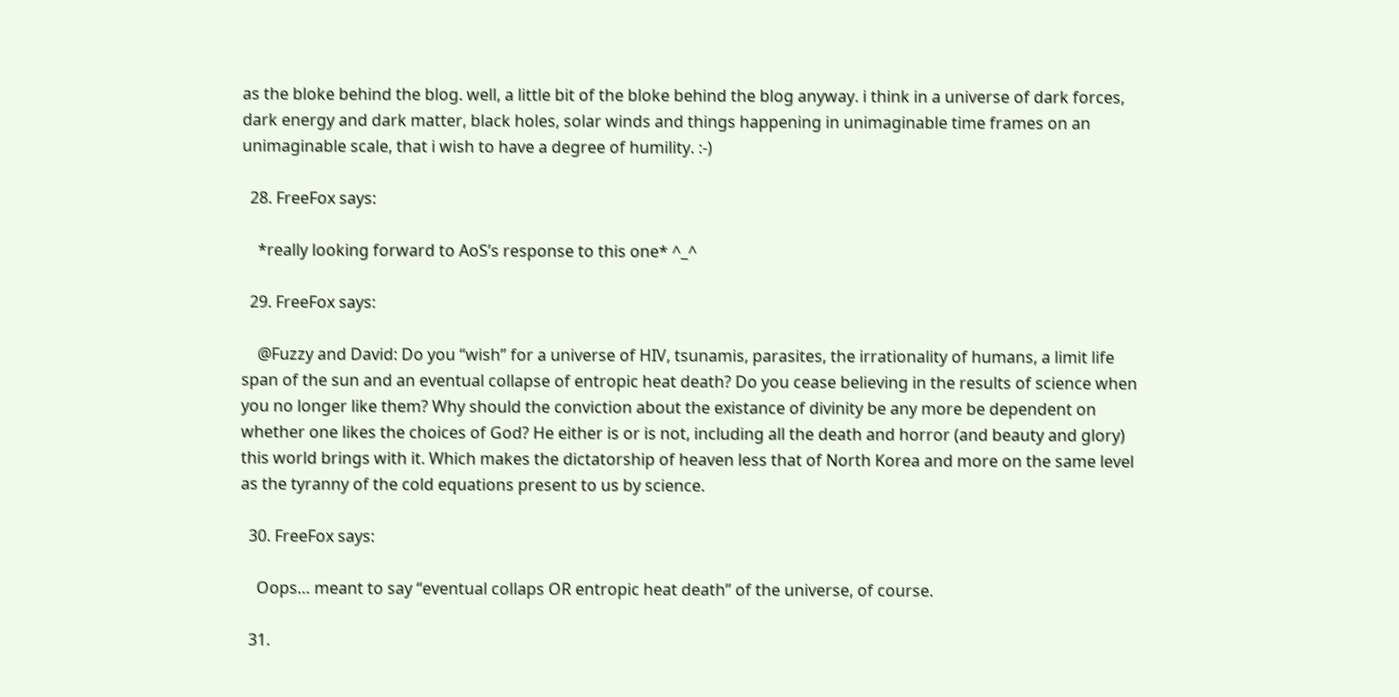as the bloke behind the blog. well, a little bit of the bloke behind the blog anyway. i think in a universe of dark forces, dark energy and dark matter, black holes, solar winds and things happening in unimaginable time frames on an unimaginable scale, that i wish to have a degree of humility. :-)

  28. FreeFox says:

    *really looking forward to AoS’s response to this one* ^_^

  29. FreeFox says:

    @Fuzzy and David: Do you “wish” for a universe of HIV, tsunamis, parasites, the irrationality of humans, a limit life span of the sun and an eventual collapse of entropic heat death? Do you cease believing in the results of science when you no longer like them? Why should the conviction about the existance of divinity be any more be dependent on whether one likes the choices of God? He either is or is not, including all the death and horror (and beauty and glory) this world brings with it. Which makes the dictatorship of heaven less that of North Korea and more on the same level as the tyranny of the cold equations present to us by science.

  30. FreeFox says:

    Oops… meant to say “eventual collaps OR entropic heat death” of the universe, of course.

  31.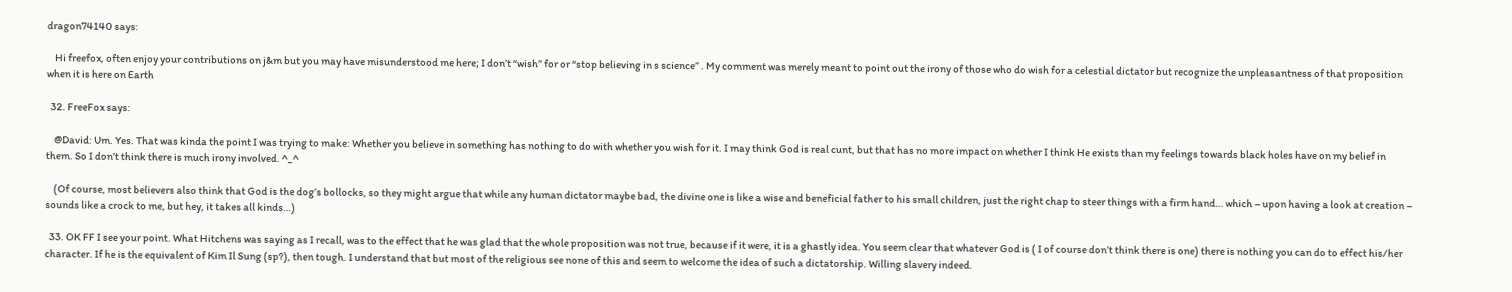dragon74140 says:

    Hi freefox, often enjoy your contributions on j&m but you may have misunderstood me here; I don’t “wish” for or “stop believing in s science” . My comment was merely meant to point out the irony of those who do wish for a celestial dictator but recognize the unpleasantness of that proposition when it is here on Earth

  32. FreeFox says:

    @David: Um. Yes. That was kinda the point I was trying to make: Whether you believe in something has nothing to do with whether you wish for it. I may think God is real cunt, but that has no more impact on whether I think He exists than my feelings towards black holes have on my belief in them. So I don’t think there is much irony involved. ^_^

    (Of course, most believers also think that God is the dog’s bollocks, so they might argue that while any human dictator maybe bad, the divine one is like a wise and beneficial father to his small children, just the right chap to steer things with a firm hand… which – upon having a look at creation – sounds like a crock to me, but hey, it takes all kinds…)

  33. OK FF I see your point. What Hitchens was saying as I recall, was to the effect that he was glad that the whole proposition was not true, because if it were, it is a ghastly idea. You seem clear that whatever God is ( I of course don’t think there is one) there is nothing you can do to effect his/her character. If he is the equivalent of Kim Il Sung (sp?), then tough. I understand that but most of the religious see none of this and seem to welcome the idea of such a dictatorship. Willing slavery indeed.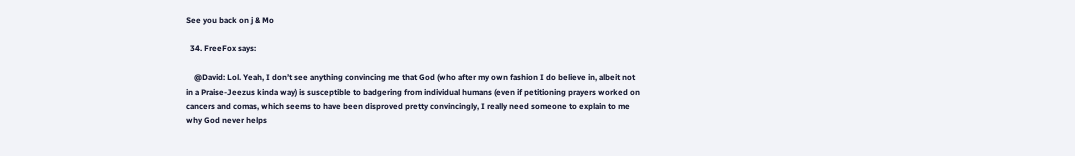See you back on j & Mo

  34. FreeFox says:

    @David: Lol. Yeah, I don’t see anything convincing me that God (who after my own fashion I do believe in, albeit not in a Praise-Jeezus kinda way) is susceptible to badgering from individual humans (even if petitioning prayers worked on cancers and comas, which seems to have been disproved pretty convincingly, I really need someone to explain to me why God never helps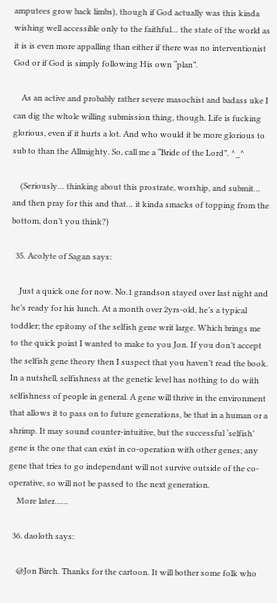amputees grow back limbs), though if God actually was this kinda wishing well accessible only to the faithful… the state of the world as it is is even more appalling than either if there was no interventionist God or if God is simply following His own “plan”.

    As an active and probably rather severe masochist and badass uke I can dig the whole willing submission thing, though. Life is fucking glorious, even if it hurts a lot. And who would it be more glorious to sub to than the Allmighty. So, call me a “Bride of the Lord”. ^_^

    (Seriously… thinking about this prostrate, worship, and submit… and then pray for this and that… it kinda smacks of topping from the bottom, don’t you think?)

  35. Acolyte of Sagan says:

    Just a quick one for now. No.1 grandson stayed over last night and he’s ready for his lunch. At a month over 2yrs-old, he’s a typical toddler; the epitomy of the selfish gene writ large. Which brings me to the quick point I wanted to make to you Jon. If you don’t accept the selfish gene theory then I suspect that you haven’t read the book. In a nutshell, selfishness at the genetic level has nothing to do with selfishness of people in general. A gene will thrive in the environment that allows it to pass on to future generations, be that in a human or a shrimp. It may sound counter-intuitive, but the successful ‘selfish’ gene is the one that can exist in co-operation with other genes; any gene that tries to go independant will not survive outside of the co-operative, so will not be passed to the next generation.
    More later……

  36. daoloth says:

    @Jon Birch. Thanks for the cartoon. It will bother some folk who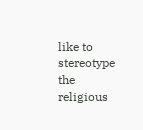like to stereotype the religious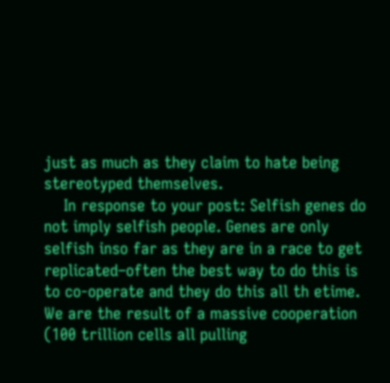just as much as they claim to hate being stereotyped themselves.
    In response to your post: Selfish genes do not imply selfish people. Genes are only selfish inso far as they are in a race to get replicated–often the best way to do this is to co-operate and they do this all th etime. We are the result of a massive cooperation (100 trillion cells all pulling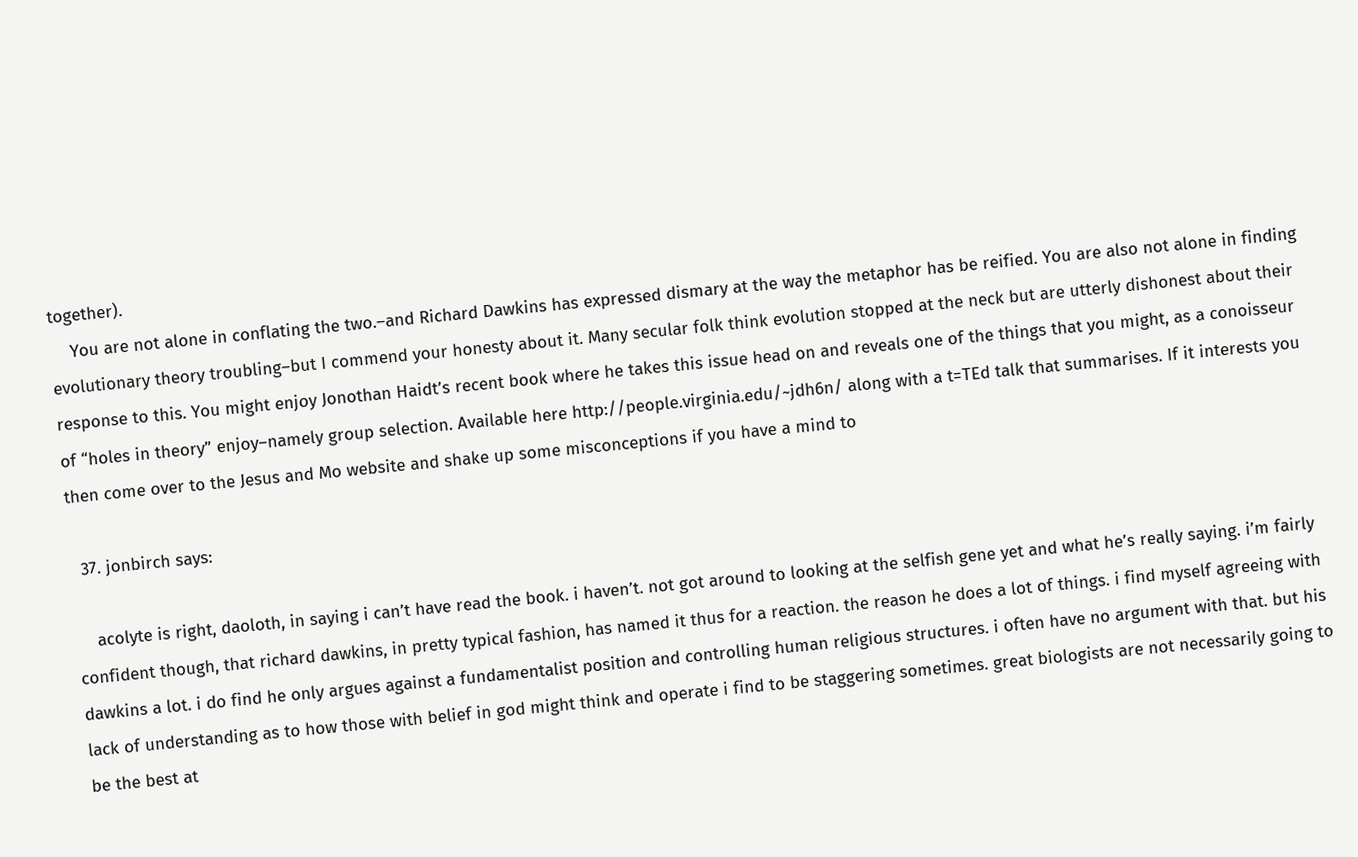together).
    You are not alone in conflating the two.–and Richard Dawkins has expressed dismary at the way the metaphor has be reified. You are also not alone in finding evolutionary theory troubling–but I commend your honesty about it. Many secular folk think evolution stopped at the neck but are utterly dishonest about their response to this. You might enjoy Jonothan Haidt’s recent book where he takes this issue head on and reveals one of the things that you might, as a conoisseur of “holes in theory” enjoy–namely group selection. Available here http://people.virginia.edu/~jdh6n/ along with a t=TEd talk that summarises. If it interests you then come over to the Jesus and Mo website and shake up some misconceptions if you have a mind to

  37. jonbirch says:

    acolyte is right, daoloth, in saying i can’t have read the book. i haven’t. not got around to looking at the selfish gene yet and what he’s really saying. i’m fairly confident though, that richard dawkins, in pretty typical fashion, has named it thus for a reaction. the reason he does a lot of things. i find myself agreeing with dawkins a lot. i do find he only argues against a fundamentalist position and controlling human religious structures. i often have no argument with that. but his lack of understanding as to how those with belief in god might think and operate i find to be staggering sometimes. great biologists are not necessarily going to be the best at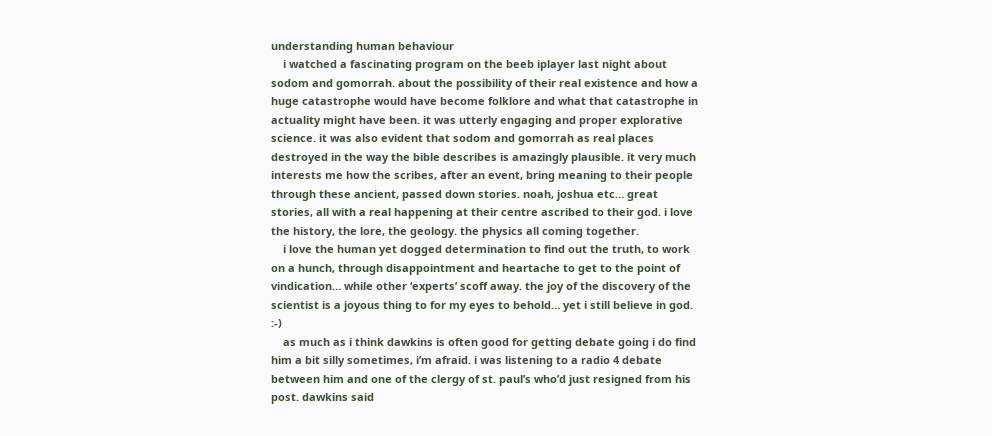understanding human behaviour
    i watched a fascinating program on the beeb iplayer last night about sodom and gomorrah. about the possibility of their real existence and how a huge catastrophe would have become folklore and what that catastrophe in actuality might have been. it was utterly engaging and proper explorative science. it was also evident that sodom and gomorrah as real places destroyed in the way the bible describes is amazingly plausible. it very much interests me how the scribes, after an event, bring meaning to their people through these ancient, passed down stories. noah, joshua etc… great stories, all with a real happening at their centre ascribed to their god. i love the history, the lore, the geology. the physics all coming together.
    i love the human yet dogged determination to find out the truth, to work on a hunch, through disappointment and heartache to get to the point of vindication… while other ‘experts’ scoff away. the joy of the discovery of the scientist is a joyous thing to for my eyes to behold… yet i still believe in god. :-)
    as much as i think dawkins is often good for getting debate going i do find him a bit silly sometimes, i’m afraid. i was listening to a radio 4 debate between him and one of the clergy of st. paul’s who’d just resigned from his post. dawkins said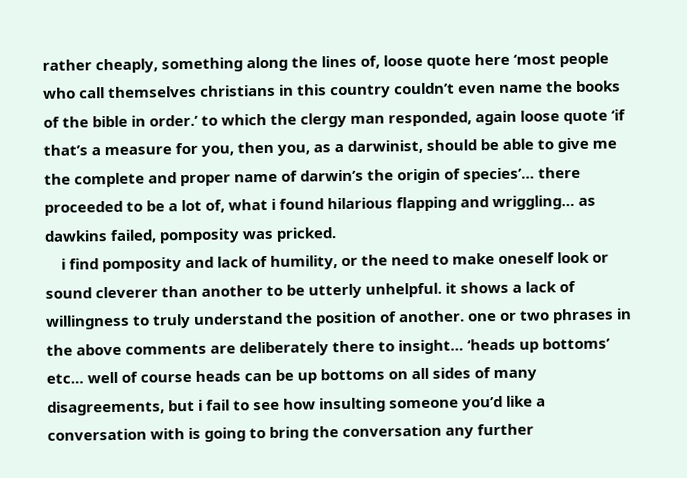rather cheaply, something along the lines of, loose quote here ‘most people who call themselves christians in this country couldn’t even name the books of the bible in order.’ to which the clergy man responded, again loose quote ‘if that’s a measure for you, then you, as a darwinist, should be able to give me the complete and proper name of darwin’s the origin of species’… there proceeded to be a lot of, what i found hilarious flapping and wriggling… as dawkins failed, pomposity was pricked.
    i find pomposity and lack of humility, or the need to make oneself look or sound cleverer than another to be utterly unhelpful. it shows a lack of willingness to truly understand the position of another. one or two phrases in the above comments are deliberately there to insight… ‘heads up bottoms’ etc… well of course heads can be up bottoms on all sides of many disagreements, but i fail to see how insulting someone you’d like a conversation with is going to bring the conversation any further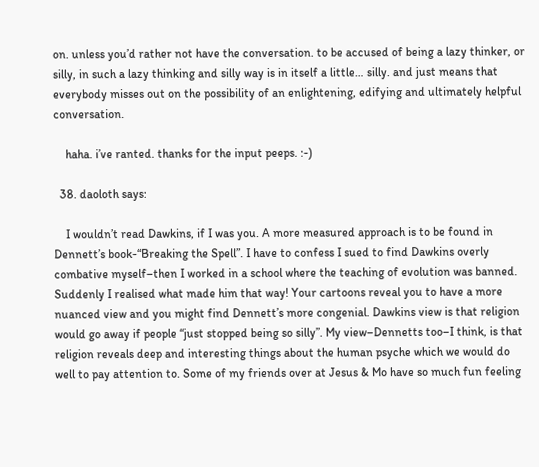on. unless you’d rather not have the conversation. to be accused of being a lazy thinker, or silly, in such a lazy thinking and silly way is in itself a little… silly. and just means that everybody misses out on the possibility of an enlightening, edifying and ultimately helpful conversation.

    haha. i’ve ranted. thanks for the input peeps. :-)

  38. daoloth says:

    I wouldn’t read Dawkins, if I was you. A more measured approach is to be found in Dennett’s book-“Breaking the Spell”. I have to confess I sued to find Dawkins overly combative myself–then I worked in a school where the teaching of evolution was banned. Suddenly I realised what made him that way! Your cartoons reveal you to have a more nuanced view and you might find Dennett’s more congenial. Dawkins view is that religion would go away if people “just stopped being so silly”. My view–Dennetts too–I think, is that religion reveals deep and interesting things about the human psyche which we would do well to pay attention to. Some of my friends over at Jesus & Mo have so much fun feeling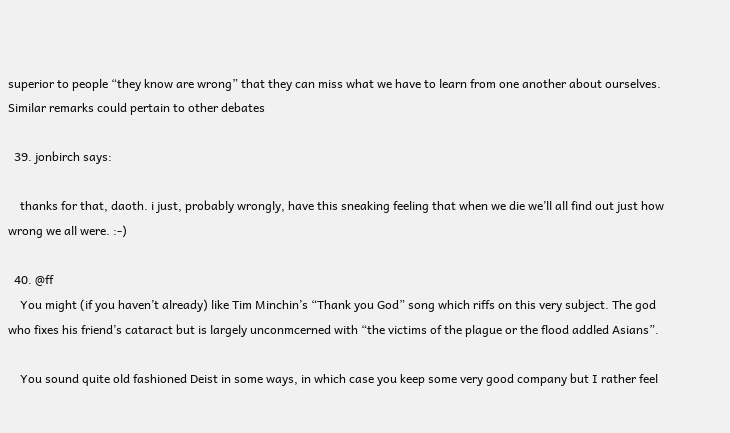superior to people “they know are wrong” that they can miss what we have to learn from one another about ourselves. Similar remarks could pertain to other debates

  39. jonbirch says:

    thanks for that, daoth. i just, probably wrongly, have this sneaking feeling that when we die we’ll all find out just how wrong we all were. :-)

  40. @ff
    You might (if you haven’t already) like Tim Minchin’s “Thank you God” song which riffs on this very subject. The god who fixes his friend’s cataract but is largely unconmcerned with “the victims of the plague or the flood addled Asians”.

    You sound quite old fashioned Deist in some ways, in which case you keep some very good company but I rather feel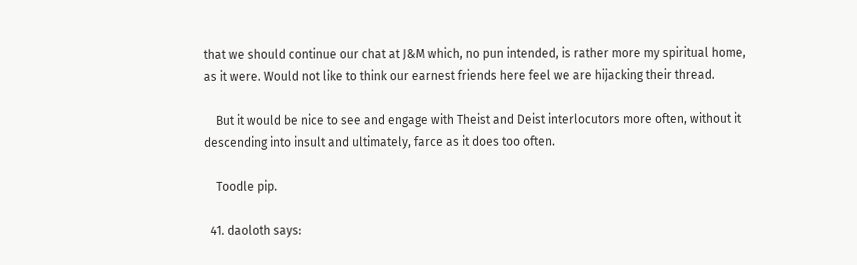that we should continue our chat at J&M which, no pun intended, is rather more my spiritual home, as it were. Would not like to think our earnest friends here feel we are hijacking their thread.

    But it would be nice to see and engage with Theist and Deist interlocutors more often, without it descending into insult and ultimately, farce as it does too often.

    Toodle pip.

  41. daoloth says: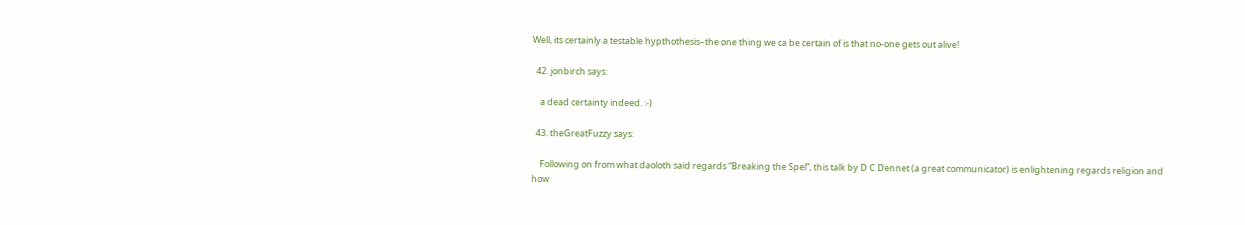Well, its certainly a testable hypthothesis–the one thing we ca be certain of is that no-one gets out alive!

  42. jonbirch says:

    a dead certainty indeed. :-)

  43. theGreatFuzzy says:

    Following on from what daoloth said regards “Breaking the Spel”, this talk by D C Dennet (a great communicator) is enlightening regards religion and how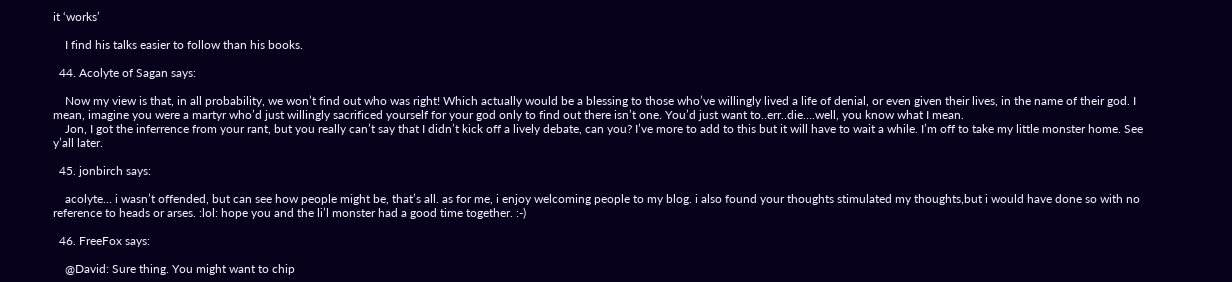it ‘works’

    I find his talks easier to follow than his books.

  44. Acolyte of Sagan says:

    Now my view is that, in all probability, we won’t find out who was right! Which actually would be a blessing to those who’ve willingly lived a life of denial, or even given their lives, in the name of their god. I mean, imagine you were a martyr who’d just willingly sacrificed yourself for your god only to find out there isn’t one. You’d just want to..err..die….well, you know what I mean.
    Jon, I got the inferrence from your rant, but you really can’t say that I didn’t kick off a lively debate, can you? I’ve more to add to this but it will have to wait a while. I’m off to take my little monster home. See y’all later.

  45. jonbirch says:

    acolyte… i wasn’t offended, but can see how people might be, that’s all. as for me, i enjoy welcoming people to my blog. i also found your thoughts stimulated my thoughts,but i would have done so with no reference to heads or arses. :lol: hope you and the li’l monster had a good time together. :-)

  46. FreeFox says:

    @David: Sure thing. You might want to chip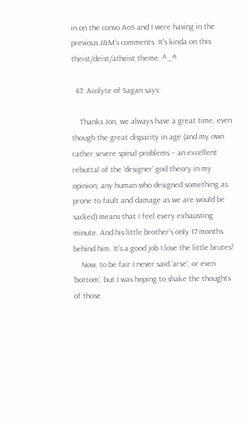in on the convo AoS and I were having in the previous J&M’s comments. It’s kinda on this theist/deist/atheist theme. ^_^

  47. Acolyte of Sagan says:

    Thanks Jon, we always have a great time, even though the great disparity in age (and my own rather severe spinal problems – an excellent rebuttal of the ‘designer’ god theory in my opinion; any human who designed something as prone to fault and damage as we are would be sacked) means that I feel every exhausting minute. And his little brother’s only 17 months behind him. It’s a good job I love the little brutes!
    Now, to be fair I never said ‘arse’, or even ‘bottom’, but I was hoping to shake the thoughts of those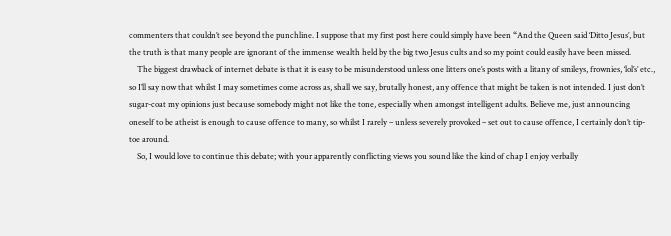commenters that couldn’t see beyond the punchline. I suppose that my first post here could simply have been “And the Queen said ‘Ditto Jesus’, but the truth is that many people are ignorant of the immense wealth held by the big two Jesus cults and so my point could easily have been missed.
    The biggest drawback of internet debate is that it is easy to be misunderstood unless one litters one’s posts with a litany of smileys, frownies, ‘lol’s’ etc., so I’ll say now that whilst I may sometimes come across as, shall we say, brutally honest, any offence that might be taken is not intended. I just don’t sugar-coat my opinions just because somebody might not like the tone, especially when amongst intelligent adults. Believe me, just announcing oneself to be atheist is enough to cause offence to many, so whilst I rarely – unless severely provoked – set out to cause offence, I certainly don’t tip-toe around.
    So, I would love to continue this debate; with your apparently conflicting views you sound like the kind of chap I enjoy verbally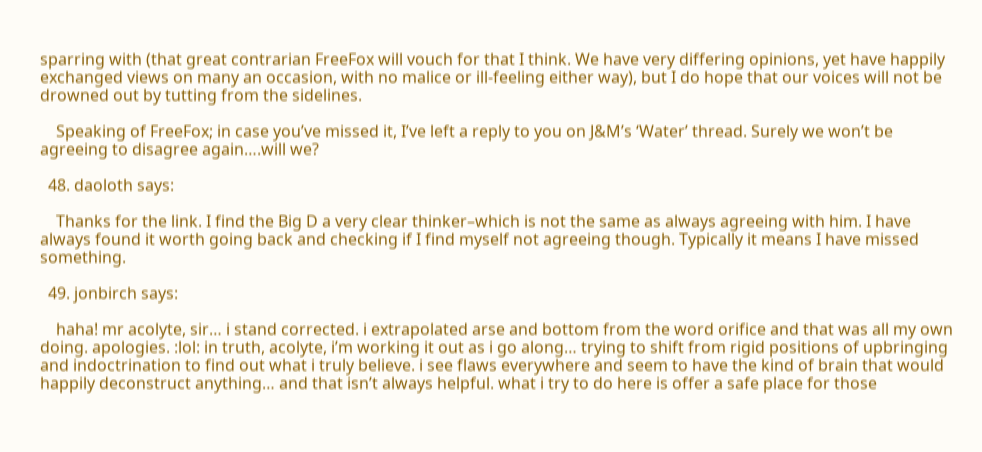sparring with (that great contrarian FreeFox will vouch for that I think. We have very differing opinions, yet have happily exchanged views on many an occasion, with no malice or ill-feeling either way), but I do hope that our voices will not be drowned out by tutting from the sidelines.

    Speaking of FreeFox; in case you’ve missed it, I’ve left a reply to you on J&M’s ‘Water’ thread. Surely we won’t be agreeing to disagree again….will we?

  48. daoloth says:

    Thanks for the link. I find the Big D a very clear thinker–which is not the same as always agreeing with him. I have always found it worth going back and checking if I find myself not agreeing though. Typically it means I have missed something.

  49. jonbirch says:

    haha! mr acolyte, sir… i stand corrected. i extrapolated arse and bottom from the word orifice and that was all my own doing. apologies. :lol: in truth, acolyte, i’m working it out as i go along… trying to shift from rigid positions of upbringing and indoctrination to find out what i truly believe. i see flaws everywhere and seem to have the kind of brain that would happily deconstruct anything… and that isn’t always helpful. what i try to do here is offer a safe place for those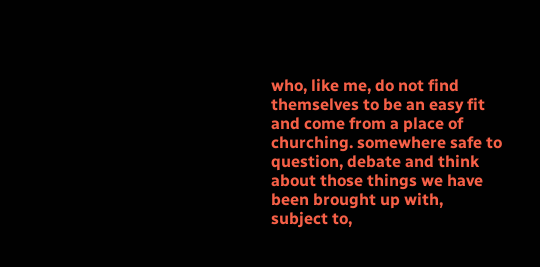who, like me, do not find themselves to be an easy fit and come from a place of churching. somewhere safe to question, debate and think about those things we have been brought up with, subject to,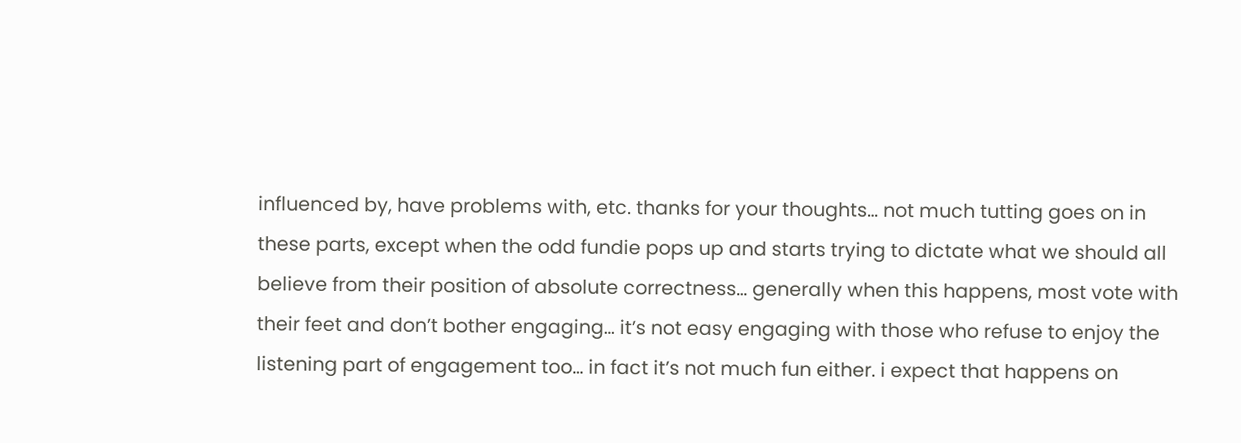influenced by, have problems with, etc. thanks for your thoughts… not much tutting goes on in these parts, except when the odd fundie pops up and starts trying to dictate what we should all believe from their position of absolute correctness… generally when this happens, most vote with their feet and don’t bother engaging… it’s not easy engaging with those who refuse to enjoy the listening part of engagement too… in fact it’s not much fun either. i expect that happens on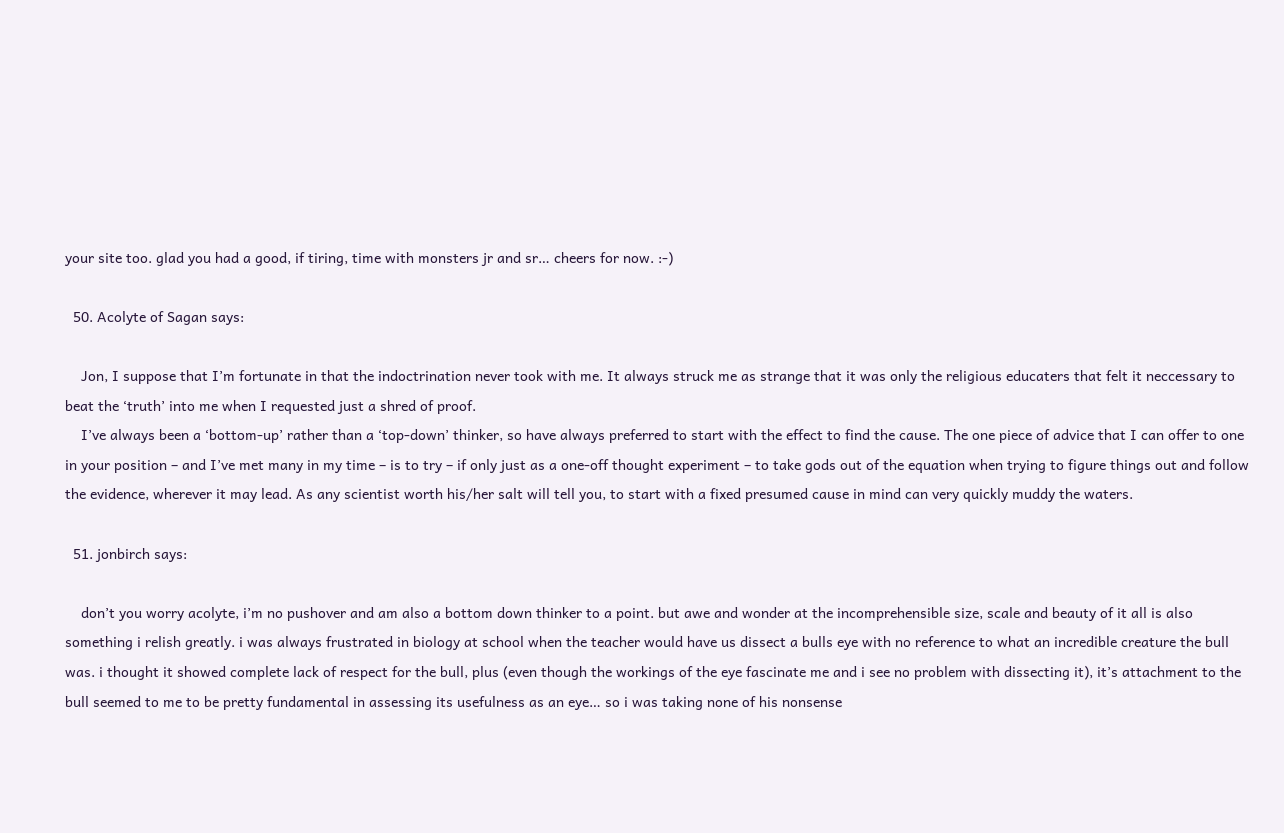your site too. glad you had a good, if tiring, time with monsters jr and sr… cheers for now. :-)

  50. Acolyte of Sagan says:

    Jon, I suppose that I’m fortunate in that the indoctrination never took with me. It always struck me as strange that it was only the religious educaters that felt it neccessary to beat the ‘truth’ into me when I requested just a shred of proof.
    I’ve always been a ‘bottom-up’ rather than a ‘top-down’ thinker, so have always preferred to start with the effect to find the cause. The one piece of advice that I can offer to one in your position – and I’ve met many in my time – is to try – if only just as a one-off thought experiment – to take gods out of the equation when trying to figure things out and follow the evidence, wherever it may lead. As any scientist worth his/her salt will tell you, to start with a fixed presumed cause in mind can very quickly muddy the waters.

  51. jonbirch says:

    don’t you worry acolyte, i’m no pushover and am also a bottom down thinker to a point. but awe and wonder at the incomprehensible size, scale and beauty of it all is also something i relish greatly. i was always frustrated in biology at school when the teacher would have us dissect a bulls eye with no reference to what an incredible creature the bull was. i thought it showed complete lack of respect for the bull, plus (even though the workings of the eye fascinate me and i see no problem with dissecting it), it’s attachment to the bull seemed to me to be pretty fundamental in assessing its usefulness as an eye… so i was taking none of his nonsense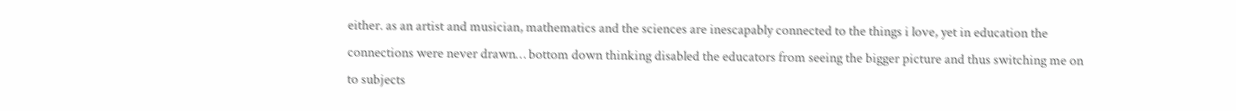either. as an artist and musician, mathematics and the sciences are inescapably connected to the things i love, yet in education the connections were never drawn… bottom down thinking disabled the educators from seeing the bigger picture and thus switching me on to subjects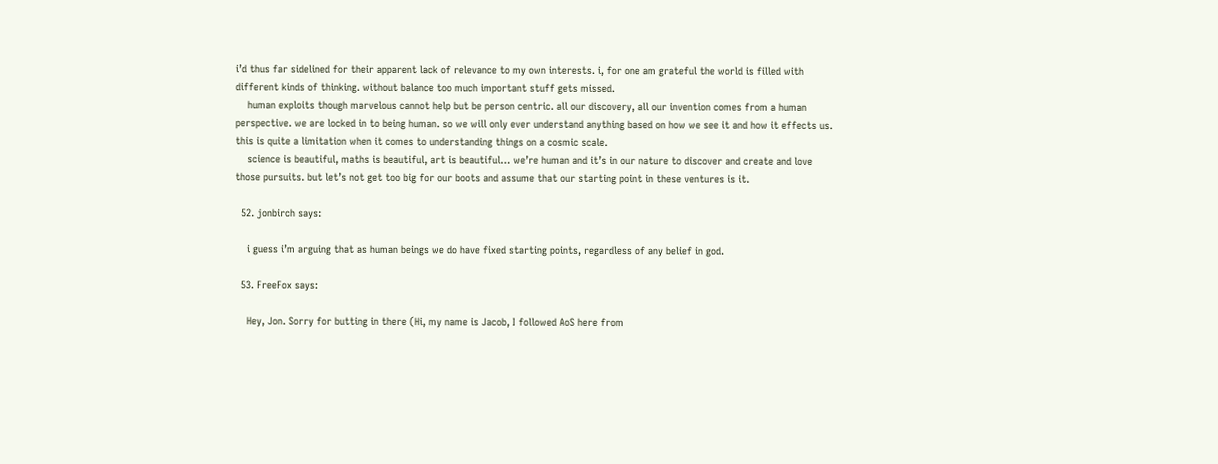i’d thus far sidelined for their apparent lack of relevance to my own interests. i, for one am grateful the world is filled with different kinds of thinking. without balance too much important stuff gets missed.
    human exploits though marvelous cannot help but be person centric. all our discovery, all our invention comes from a human perspective. we are locked in to being human. so we will only ever understand anything based on how we see it and how it effects us. this is quite a limitation when it comes to understanding things on a cosmic scale.
    science is beautiful, maths is beautiful, art is beautiful… we’re human and it’s in our nature to discover and create and love those pursuits. but let’s not get too big for our boots and assume that our starting point in these ventures is it.

  52. jonbirch says:

    i guess i’m arguing that as human beings we do have fixed starting points, regardless of any belief in god.

  53. FreeFox says:

    Hey, Jon. Sorry for butting in there (Hi, my name is Jacob, I followed AoS here from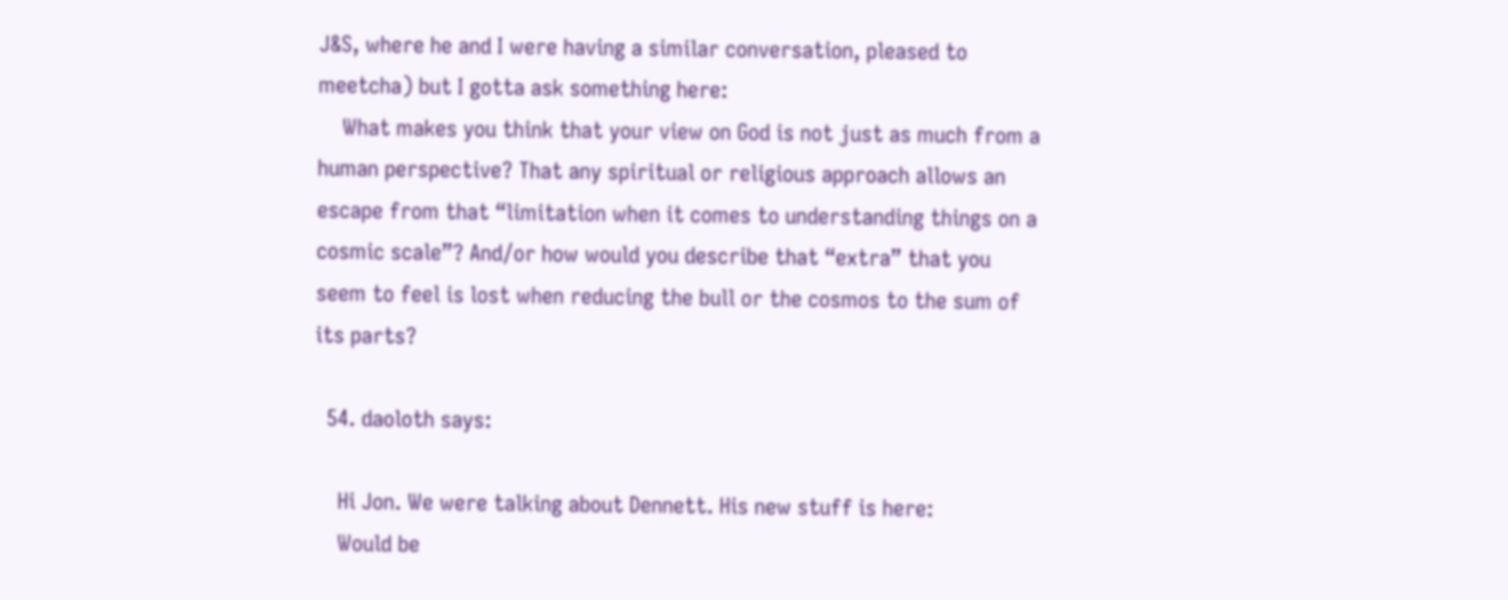J&S, where he and I were having a similar conversation, pleased to meetcha) but I gotta ask something here:
    What makes you think that your view on God is not just as much from a human perspective? That any spiritual or religious approach allows an escape from that “limitation when it comes to understanding things on a cosmic scale”? And/or how would you describe that “extra” that you seem to feel is lost when reducing the bull or the cosmos to the sum of its parts?

  54. daoloth says:

    Hi Jon. We were talking about Dennett. His new stuff is here:
    Would be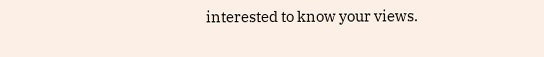interested to know your views.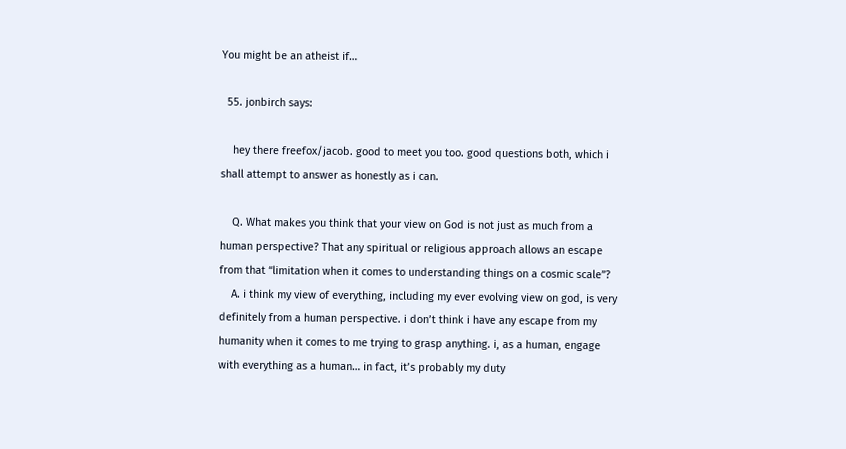You might be an atheist if…

  55. jonbirch says:

    hey there freefox/jacob. good to meet you too. good questions both, which i shall attempt to answer as honestly as i can.

    Q. What makes you think that your view on God is not just as much from a human perspective? That any spiritual or religious approach allows an escape from that “limitation when it comes to understanding things on a cosmic scale”?
    A. i think my view of everything, including my ever evolving view on god, is very definitely from a human perspective. i don’t think i have any escape from my humanity when it comes to me trying to grasp anything. i, as a human, engage with everything as a human… in fact, it’s probably my duty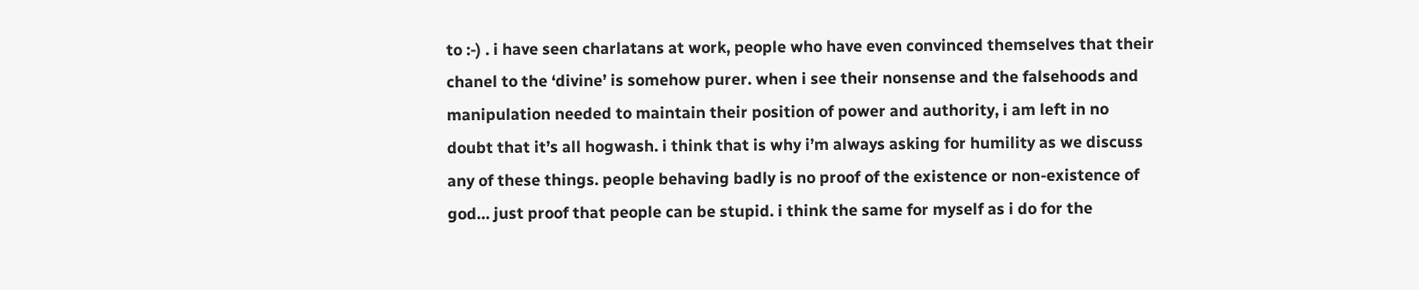to :-) . i have seen charlatans at work, people who have even convinced themselves that their chanel to the ‘divine’ is somehow purer. when i see their nonsense and the falsehoods and manipulation needed to maintain their position of power and authority, i am left in no doubt that it’s all hogwash. i think that is why i’m always asking for humility as we discuss any of these things. people behaving badly is no proof of the existence or non-existence of god… just proof that people can be stupid. i think the same for myself as i do for the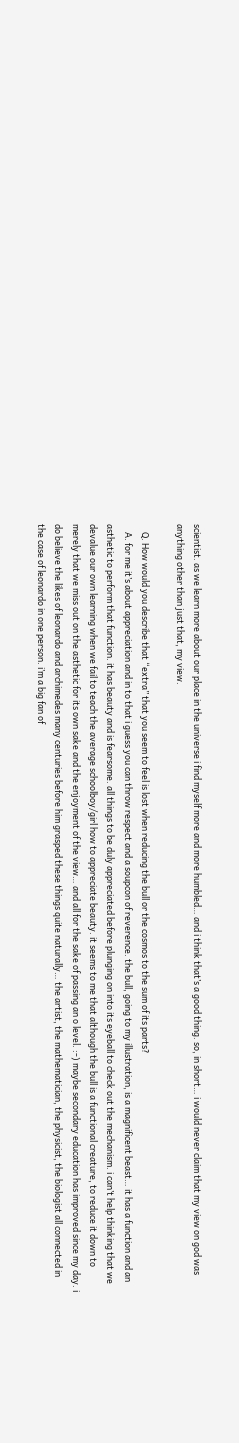scientist. as we learn more about our place in the universe i find myself more and more humbled… and i think that’s a good thing. so, in short… i would never claim that my view on god was anything other than just that, my view.

    Q. How would you describe that “extra” that you seem to feel is lost when reducing the bull or the cosmos to the sum of its parts?
    A. for me it’s about appreciation and in to that i guess you can throw respect and a soupcon of reverence. the bull, going to my illustration, is a magnificent beast… it has a function and an asthetic to perform that function. it has beauty and is fearsome. all things to be duly appreciated before plunging on into its eyeball to check out the mechanism. i can’t help thinking that we devalue our own learning when we fail to teach the average schoolboy/girl how to appreciate beauty. it seems to me that although the bull is a functional creature, to reduce it down to merely that we miss out on the asthetic for its own sake and the enjoyment of the view… and all for the sake of passing an o level. :-) maybe secondary education has improved since my day. i do believe the likes of leonardo and archimedes many centuries before him grasped these things quite naturally… the artist, the mathematician, the physicist, the biologist all connected in the case of leonardo in one person. i’m a big fan of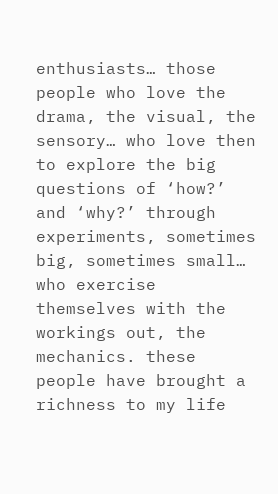enthusiasts… those people who love the drama, the visual, the sensory… who love then to explore the big questions of ‘how?’ and ‘why?’ through experiments, sometimes big, sometimes small… who exercise themselves with the workings out, the mechanics. these people have brought a richness to my life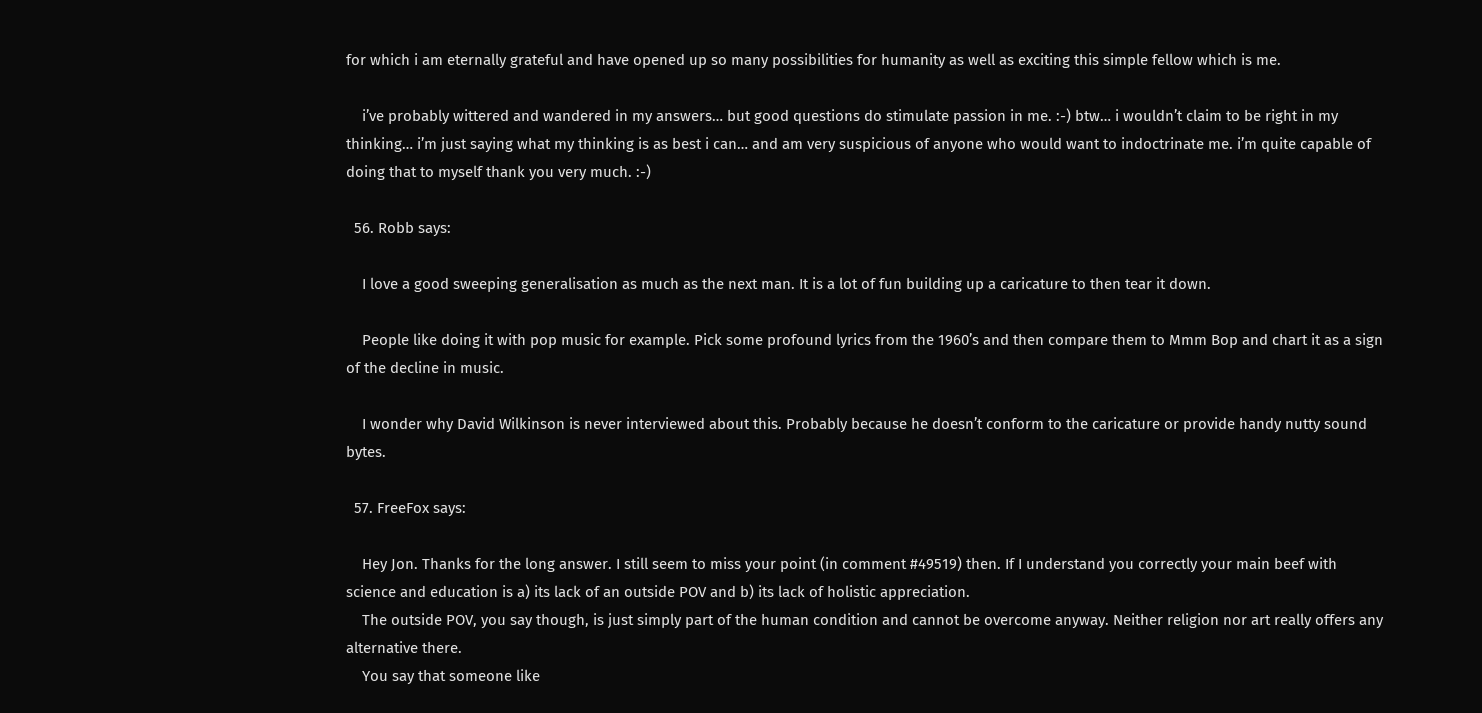for which i am eternally grateful and have opened up so many possibilities for humanity as well as exciting this simple fellow which is me.

    i’ve probably wittered and wandered in my answers… but good questions do stimulate passion in me. :-) btw… i wouldn’t claim to be right in my thinking… i’m just saying what my thinking is as best i can… and am very suspicious of anyone who would want to indoctrinate me. i’m quite capable of doing that to myself thank you very much. :-)

  56. Robb says:

    I love a good sweeping generalisation as much as the next man. It is a lot of fun building up a caricature to then tear it down.

    People like doing it with pop music for example. Pick some profound lyrics from the 1960’s and then compare them to Mmm Bop and chart it as a sign of the decline in music.

    I wonder why David Wilkinson is never interviewed about this. Probably because he doesn’t conform to the caricature or provide handy nutty sound bytes.

  57. FreeFox says:

    Hey Jon. Thanks for the long answer. I still seem to miss your point (in comment #49519) then. If I understand you correctly your main beef with science and education is a) its lack of an outside POV and b) its lack of holistic appreciation.
    The outside POV, you say though, is just simply part of the human condition and cannot be overcome anyway. Neither religion nor art really offers any alternative there.
    You say that someone like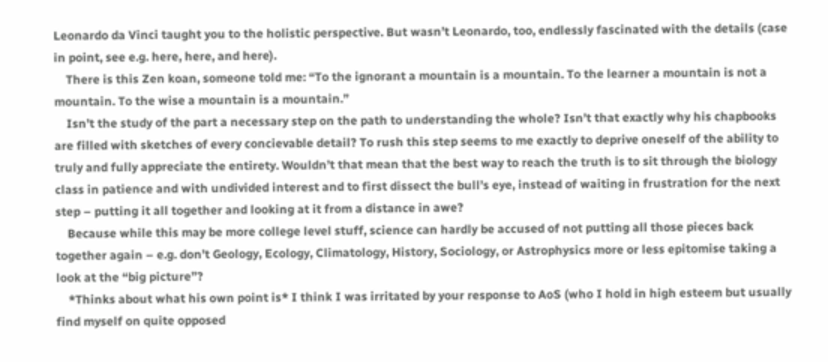Leonardo da Vinci taught you to the holistic perspective. But wasn’t Leonardo, too, endlessly fascinated with the details (case in point, see e.g. here, here, and here).
    There is this Zen koan, someone told me: “To the ignorant a mountain is a mountain. To the learner a mountain is not a mountain. To the wise a mountain is a mountain.”
    Isn’t the study of the part a necessary step on the path to understanding the whole? Isn’t that exactly why his chapbooks are filled with sketches of every concievable detail? To rush this step seems to me exactly to deprive oneself of the ability to truly and fully appreciate the entirety. Wouldn’t that mean that the best way to reach the truth is to sit through the biology class in patience and with undivided interest and to first dissect the bull’s eye, instead of waiting in frustration for the next step – putting it all together and looking at it from a distance in awe?
    Because while this may be more college level stuff, science can hardly be accused of not putting all those pieces back together again – e.g. don’t Geology, Ecology, Climatology, History, Sociology, or Astrophysics more or less epitomise taking a look at the “big picture”?
    *Thinks about what his own point is* I think I was irritated by your response to AoS (who I hold in high esteem but usually find myself on quite opposed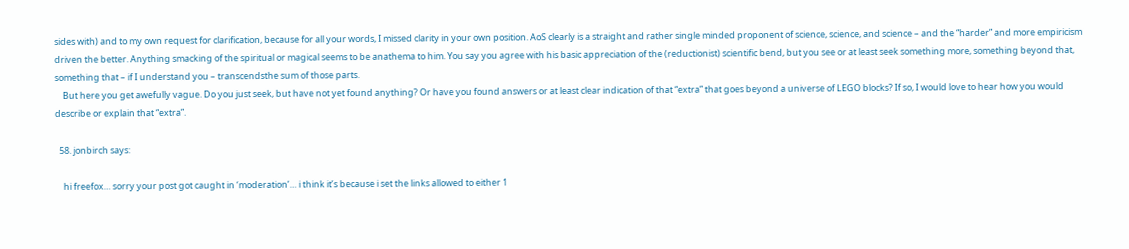sides with) and to my own request for clarification, because for all your words, I missed clarity in your own position. AoS clearly is a straight and rather single minded proponent of science, science, and science – and the “harder” and more empiricism driven the better. Anything smacking of the spiritual or magical seems to be anathema to him. You say you agree with his basic appreciation of the (reductionist) scientific bend, but you see or at least seek something more, something beyond that, something that – if I understand you – transcendsthe sum of those parts.
    But here you get awefully vague. Do you just seek, but have not yet found anything? Or have you found answers or at least clear indication of that “extra” that goes beyond a universe of LEGO blocks? If so, I would love to hear how you would describe or explain that “extra”.

  58. jonbirch says:

    hi freefox… sorry your post got caught in ‘moderation’… i think it’s because i set the links allowed to either 1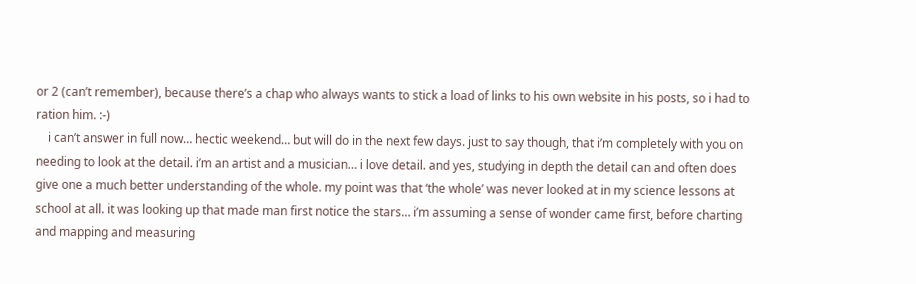or 2 (can’t remember), because there’s a chap who always wants to stick a load of links to his own website in his posts, so i had to ration him. :-)
    i can’t answer in full now… hectic weekend… but will do in the next few days. just to say though, that i’m completely with you on needing to look at the detail. i’m an artist and a musician… i love detail. and yes, studying in depth the detail can and often does give one a much better understanding of the whole. my point was that ‘the whole’ was never looked at in my science lessons at school at all. it was looking up that made man first notice the stars… i’m assuming a sense of wonder came first, before charting and mapping and measuring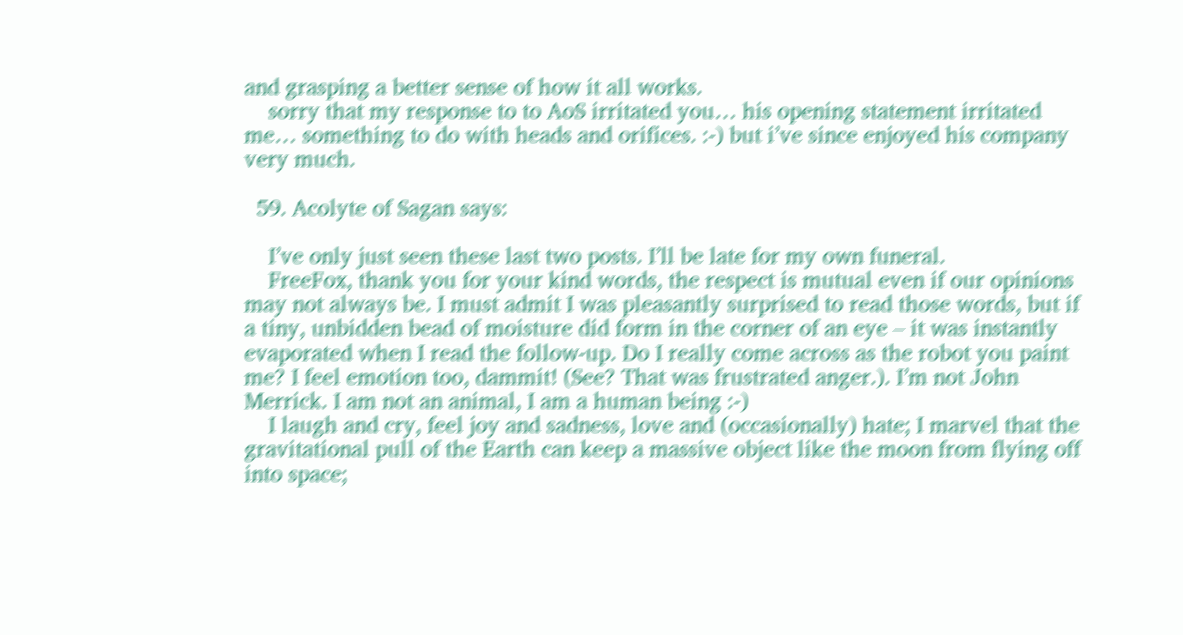and grasping a better sense of how it all works.
    sorry that my response to to AoS irritated you… his opening statement irritated me… something to do with heads and orifices. :-) but i’ve since enjoyed his company very much.

  59. Acolyte of Sagan says:

    I’ve only just seen these last two posts. I’ll be late for my own funeral.
    FreeFox, thank you for your kind words, the respect is mutual even if our opinions may not always be. I must admit I was pleasantly surprised to read those words, but if a tiny, unbidden bead of moisture did form in the corner of an eye – it was instantly evaporated when I read the follow-up. Do I really come across as the robot you paint me? I feel emotion too, dammit! (See? That was frustrated anger.). I’m not John Merrick. I am not an animal, I am a human being :-)
    I laugh and cry, feel joy and sadness, love and (occasionally) hate; I marvel that the gravitational pull of the Earth can keep a massive object like the moon from flying off into space;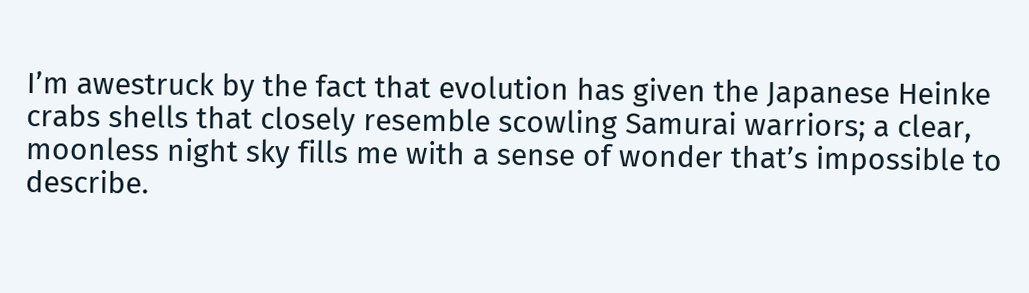I’m awestruck by the fact that evolution has given the Japanese Heinke crabs shells that closely resemble scowling Samurai warriors; a clear, moonless night sky fills me with a sense of wonder that’s impossible to describe.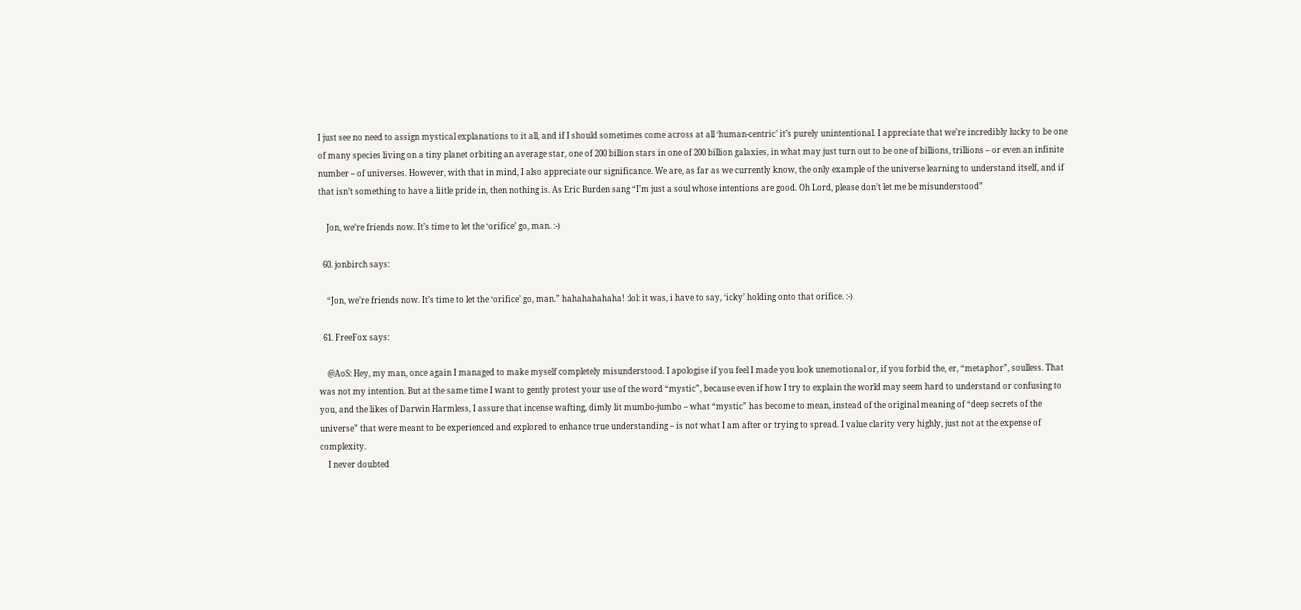I just see no need to assign mystical explanations to it all, and if I should sometimes come across at all ‘human-centric’ it’s purely unintentional. I appreciate that we’re incredibly lucky to be one of many species living on a tiny planet orbiting an average star, one of 200 billion stars in one of 200 billion galaxies, in what may just turn out to be one of billions, trillions – or even an infinite number – of universes. However, with that in mind, I also appreciate our significance. We are, as far as we currently know, the only example of the universe learning to understand itself, and if that isn’t something to have a liitle pride in, then nothing is. As Eric Burden sang “I’m just a soul whose intentions are good. Oh Lord, please don’t let me be misunderstood”

    Jon, we’re friends now. It’s time to let the ‘orifice’ go, man. :-)

  60. jonbirch says:

    “Jon, we’re friends now. It’s time to let the ‘orifice’ go, man.” hahahahahaha! :lol: it was, i have to say, ‘icky’ holding onto that orifice. :-)

  61. FreeFox says:

    @AoS: Hey, my man, once again I managed to make myself completely misunderstood. I apologise if you feel I made you look unemotional or, if you forbid the, er, “metaphor”, soulless. That was not my intention. But at the same time I want to gently protest your use of the word “mystic”, because even if how I try to explain the world may seem hard to understand or confusing to you, and the likes of Darwin Harmless, I assure that incense wafting, dimly lit mumbo-jumbo – what “mystic” has become to mean, instead of the original meaning of “deep secrets of the universe” that were meant to be experienced and explored to enhance true understanding – is not what I am after or trying to spread. I value clarity very highly, just not at the expense of complexity.
    I never doubted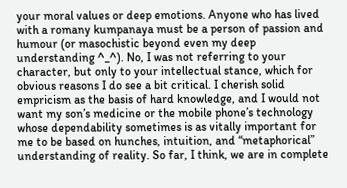your moral values or deep emotions. Anyone who has lived with a romany kumpanaya must be a person of passion and humour (or masochistic beyond even my deep understanding ^_^). No, I was not referring to your character, but only to your intellectual stance, which for obvious reasons I do see a bit critical. I cherish solid empricism as the basis of hard knowledge, and I would not want my son’s medicine or the mobile phone’s technology whose dependability sometimes is as vitally important for me to be based on hunches, intuition, and “metaphorical” understanding of reality. So far, I think, we are in complete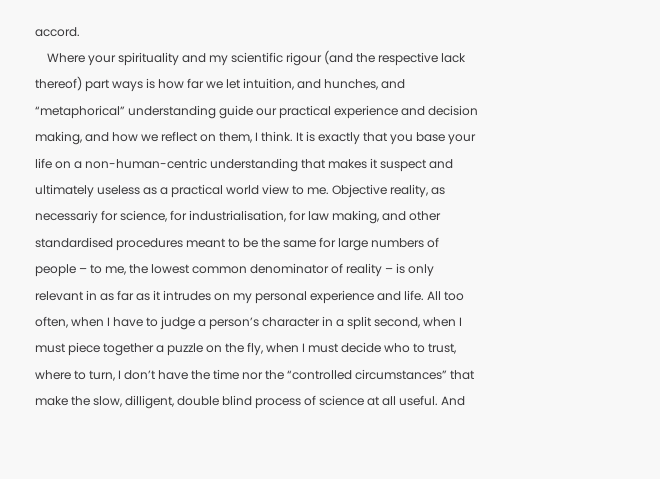accord.
    Where your spirituality and my scientific rigour (and the respective lack thereof) part ways is how far we let intuition, and hunches, and “metaphorical” understanding guide our practical experience and decision making, and how we reflect on them, I think. It is exactly that you base your life on a non-human-centric understanding that makes it suspect and ultimately useless as a practical world view to me. Objective reality, as necessariy for science, for industrialisation, for law making, and other standardised procedures meant to be the same for large numbers of people – to me, the lowest common denominator of reality – is only relevant in as far as it intrudes on my personal experience and life. All too often, when I have to judge a person’s character in a split second, when I must piece together a puzzle on the fly, when I must decide who to trust, where to turn, I don’t have the time nor the “controlled circumstances” that make the slow, dilligent, double blind process of science at all useful. And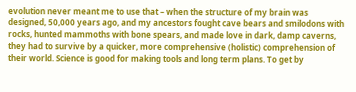evolution never meant me to use that – when the structure of my brain was designed, 50,000 years ago, and my ancestors fought cave bears and smilodons with rocks, hunted mammoths with bone spears, and made love in dark, damp caverns, they had to survive by a quicker, more comprehensive (holistic) comprehension of their world. Science is good for making tools and long term plans. To get by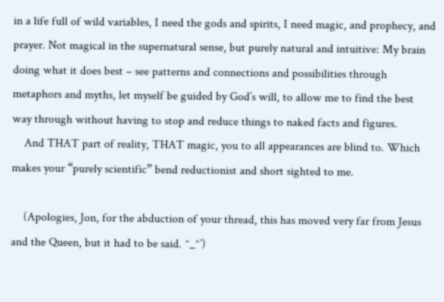in a life full of wild variables, I need the gods and spirits, I need magic, and prophecy, and prayer. Not magical in the supernatural sense, but purely natural and intuitive: My brain doing what it does best – see patterns and connections and possibilities through metaphors and myths, let myself be guided by God’s will, to allow me to find the best way through without having to stop and reduce things to naked facts and figures.
    And THAT part of reality, THAT magic, you to all appearances are blind to. Which makes your “purely scientific” bend reductionist and short sighted to me.

    (Apologies, Jon, for the abduction of your thread, this has moved very far from Jesus and the Queen, but it had to be said. ^_^’)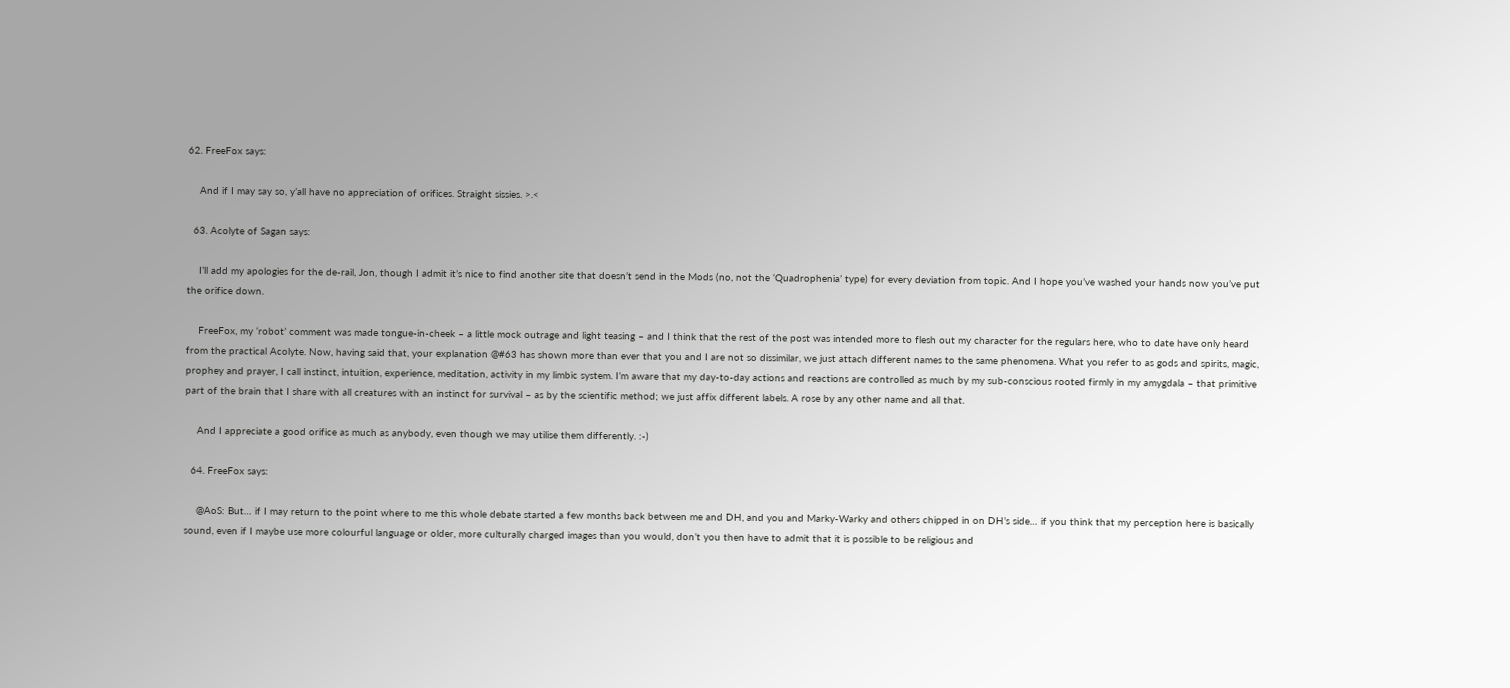62. FreeFox says:

    And if I may say so, y’all have no appreciation of orifices. Straight sissies. >.<

  63. Acolyte of Sagan says:

    I’ll add my apologies for the de-rail, Jon, though I admit it’s nice to find another site that doesn’t send in the Mods (no, not the ‘Quadrophenia’ type) for every deviation from topic. And I hope you’ve washed your hands now you’ve put the orifice down.

    FreeFox, my ‘robot’ comment was made tongue-in-cheek – a little mock outrage and light teasing – and I think that the rest of the post was intended more to flesh out my character for the regulars here, who to date have only heard from the practical Acolyte. Now, having said that, your explanation @#63 has shown more than ever that you and I are not so dissimilar, we just attach different names to the same phenomena. What you refer to as gods and spirits, magic, prophey and prayer, I call instinct, intuition, experience, meditation, activity in my limbic system. I’m aware that my day-to-day actions and reactions are controlled as much by my sub-conscious rooted firmly in my amygdala – that primitive part of the brain that I share with all creatures with an instinct for survival – as by the scientific method; we just affix different labels. A rose by any other name and all that.

    And I appreciate a good orifice as much as anybody, even though we may utilise them differently. :-)

  64. FreeFox says:

    @AoS: But… if I may return to the point where to me this whole debate started a few months back between me and DH, and you and Marky-Warky and others chipped in on DH’s side… if you think that my perception here is basically sound, even if I maybe use more colourful language or older, more culturally charged images than you would, don’t you then have to admit that it is possible to be religious and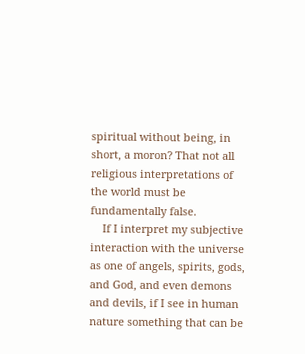spiritual without being, in short, a moron? That not all religious interpretations of the world must be fundamentally false.
    If I interpret my subjective interaction with the universe as one of angels, spirits, gods, and God, and even demons and devils, if I see in human nature something that can be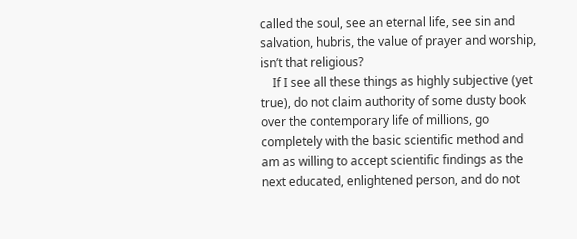called the soul, see an eternal life, see sin and salvation, hubris, the value of prayer and worship, isn’t that religious?
    If I see all these things as highly subjective (yet true), do not claim authority of some dusty book over the contemporary life of millions, go completely with the basic scientific method and am as willing to accept scientific findings as the next educated, enlightened person, and do not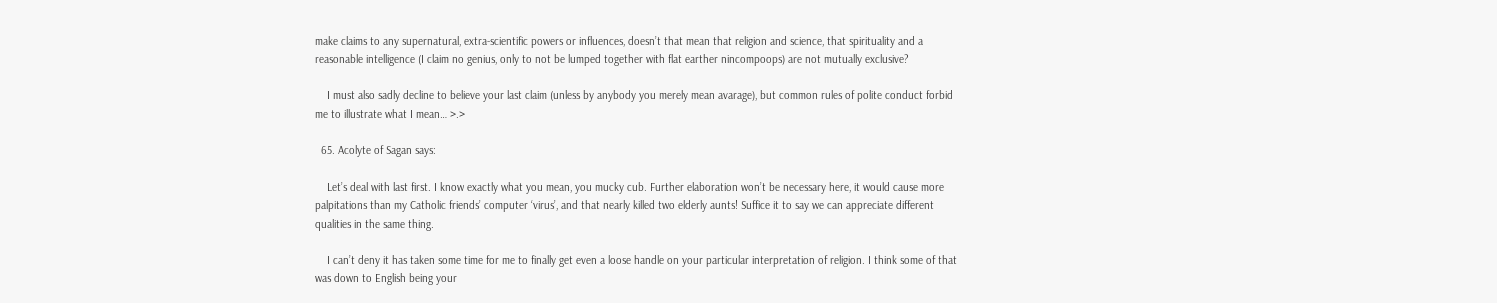make claims to any supernatural, extra-scientific powers or influences, doesn’t that mean that religion and science, that spirituality and a reasonable intelligence (I claim no genius, only to not be lumped together with flat earther nincompoops) are not mutually exclusive?

    I must also sadly decline to believe your last claim (unless by anybody you merely mean avarage), but common rules of polite conduct forbid me to illustrate what I mean… >.>

  65. Acolyte of Sagan says:

    Let’s deal with last first. I know exactly what you mean, you mucky cub. Further elaboration won’t be necessary here, it would cause more palpitations than my Catholic friends’ computer ‘virus’, and that nearly killed two elderly aunts! Suffice it to say we can appreciate different qualities in the same thing.

    I can’t deny it has taken some time for me to finally get even a loose handle on your particular interpretation of religion. I think some of that was down to English being your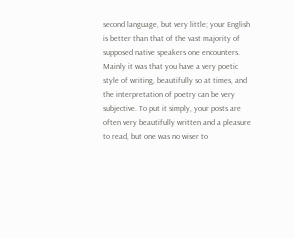second language, but very little; your English is better than that of the vast majority of supposed native speakers one encounters. Mainly it was that you have a very poetic style of writing, beautifully so at times, and the interpretation of poetry can be very subjective. To put it simply, your posts are often very beautifully written and a pleasure to read, but one was no wiser to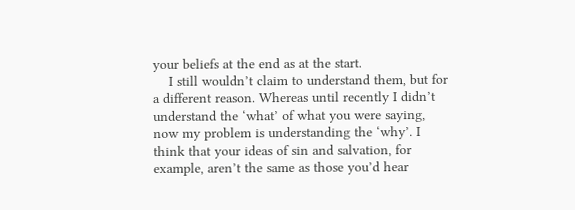your beliefs at the end as at the start.
    I still wouldn’t claim to understand them, but for a different reason. Whereas until recently I didn’t understand the ‘what’ of what you were saying, now my problem is understanding the ‘why’. I think that your ideas of sin and salvation, for example, aren’t the same as those you’d hear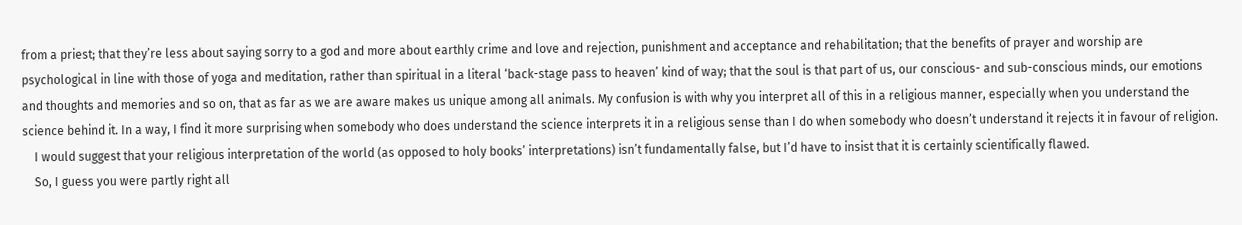from a priest; that they’re less about saying sorry to a god and more about earthly crime and love and rejection, punishment and acceptance and rehabilitation; that the benefits of prayer and worship are psychological in line with those of yoga and meditation, rather than spiritual in a literal ‘back-stage pass to heaven’ kind of way; that the soul is that part of us, our conscious- and sub-conscious minds, our emotions and thoughts and memories and so on, that as far as we are aware makes us unique among all animals. My confusion is with why you interpret all of this in a religious manner, especially when you understand the science behind it. In a way, I find it more surprising when somebody who does understand the science interprets it in a religious sense than I do when somebody who doesn’t understand it rejects it in favour of religion.
    I would suggest that your religious interpretation of the world (as opposed to holy books’ interpretations) isn’t fundamentally false, but I’d have to insist that it is certainly scientifically flawed.
    So, I guess you were partly right all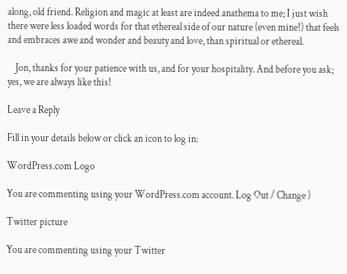along, old friend. Religion and magic at least are indeed anathema to me; I just wish there were less loaded words for that ethereal side of our nature (even mine!) that feels and embraces awe and wonder and beauty and love, than spiritual or ethereal.

    Jon, thanks for your patience with us, and for your hospitality. And before you ask; yes, we are always like this!

Leave a Reply

Fill in your details below or click an icon to log in:

WordPress.com Logo

You are commenting using your WordPress.com account. Log Out / Change )

Twitter picture

You are commenting using your Twitter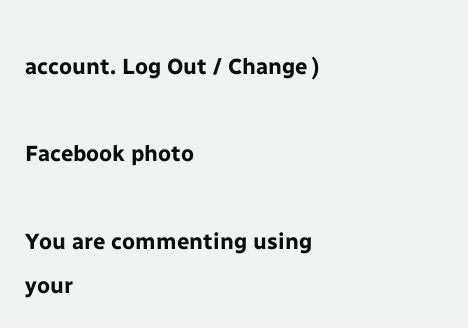account. Log Out / Change )

Facebook photo

You are commenting using your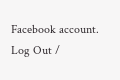Facebook account. Log Out /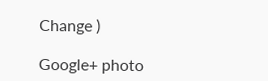Change )

Google+ photo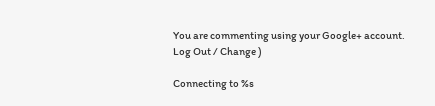You are commenting using your Google+ account. Log Out / Change )

Connecting to %s